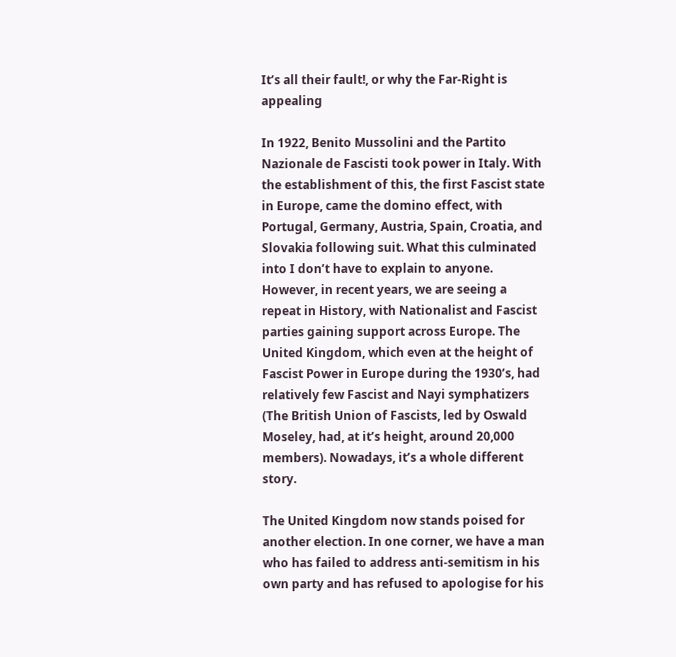It’s all their fault!, or why the Far-Right is appealing

In 1922, Benito Mussolini and the Partito Nazionale de Fascisti took power in Italy. With the establishment of this, the first Fascist state in Europe, came the domino effect, with Portugal, Germany, Austria, Spain, Croatia, and Slovakia following suit. What this culminated into I don’t have to explain to anyone. However, in recent years, we are seeing a repeat in History, with Nationalist and Fascist parties gaining support across Europe. The United Kingdom, which even at the height of Fascist Power in Europe during the 1930’s, had relatively few Fascist and Nayi symphatizers (The British Union of Fascists, led by Oswald Moseley, had, at it’s height, around 20,000 members). Nowadays, it’s a whole different story.

The United Kingdom now stands poised for another election. In one corner, we have a man who has failed to address anti-semitism in his own party and has refused to apologise for his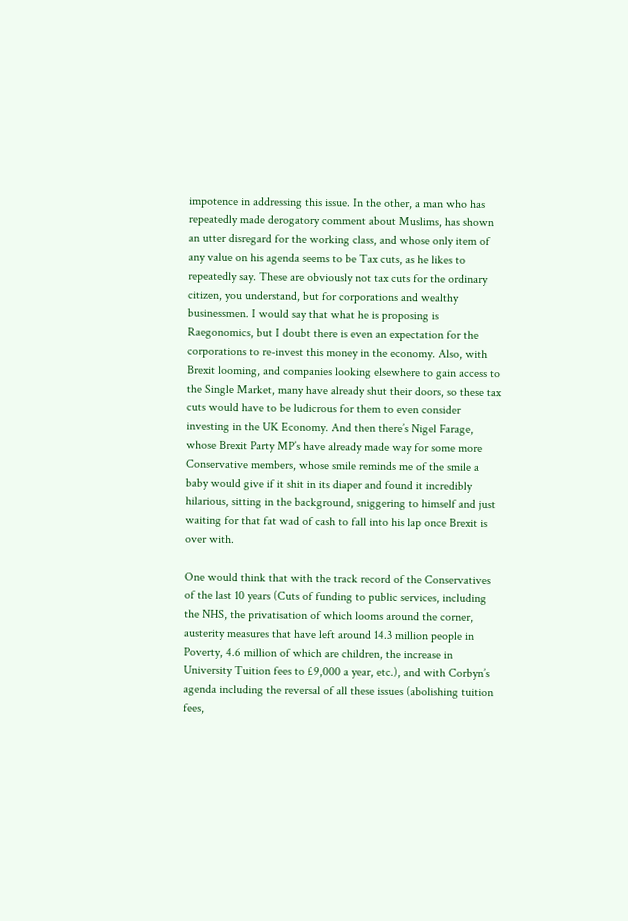impotence in addressing this issue. In the other, a man who has repeatedly made derogatory comment about Muslims, has shown an utter disregard for the working class, and whose only item of any value on his agenda seems to be Tax cuts, as he likes to repeatedly say. These are obviously not tax cuts for the ordinary citizen, you understand, but for corporations and wealthy businessmen. I would say that what he is proposing is Raegonomics, but I doubt there is even an expectation for the corporations to re-invest this money in the economy. Also, with Brexit looming, and companies looking elsewhere to gain access to the Single Market, many have already shut their doors, so these tax cuts would have to be ludicrous for them to even consider investing in the UK Economy. And then there’s Nigel Farage, whose Brexit Party MP’s have already made way for some more Conservative members, whose smile reminds me of the smile a baby would give if it shit in its diaper and found it incredibly hilarious, sitting in the background, sniggering to himself and just waiting for that fat wad of cash to fall into his lap once Brexit is over with.

One would think that with the track record of the Conservatives of the last 10 years (Cuts of funding to public services, including the NHS, the privatisation of which looms around the corner, austerity measures that have left around 14.3 million people in Poverty, 4.6 million of which are children, the increase in University Tuition fees to £9,000 a year, etc.), and with Corbyn’s agenda including the reversal of all these issues (abolishing tuition fees,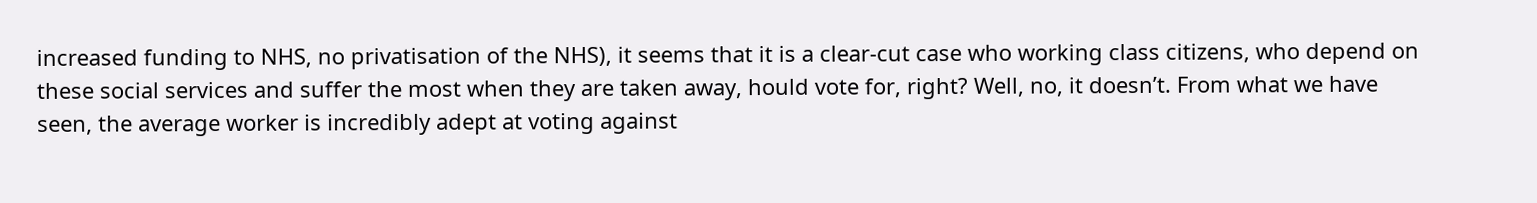increased funding to NHS, no privatisation of the NHS), it seems that it is a clear-cut case who working class citizens, who depend on these social services and suffer the most when they are taken away, hould vote for, right? Well, no, it doesn’t. From what we have seen, the average worker is incredibly adept at voting against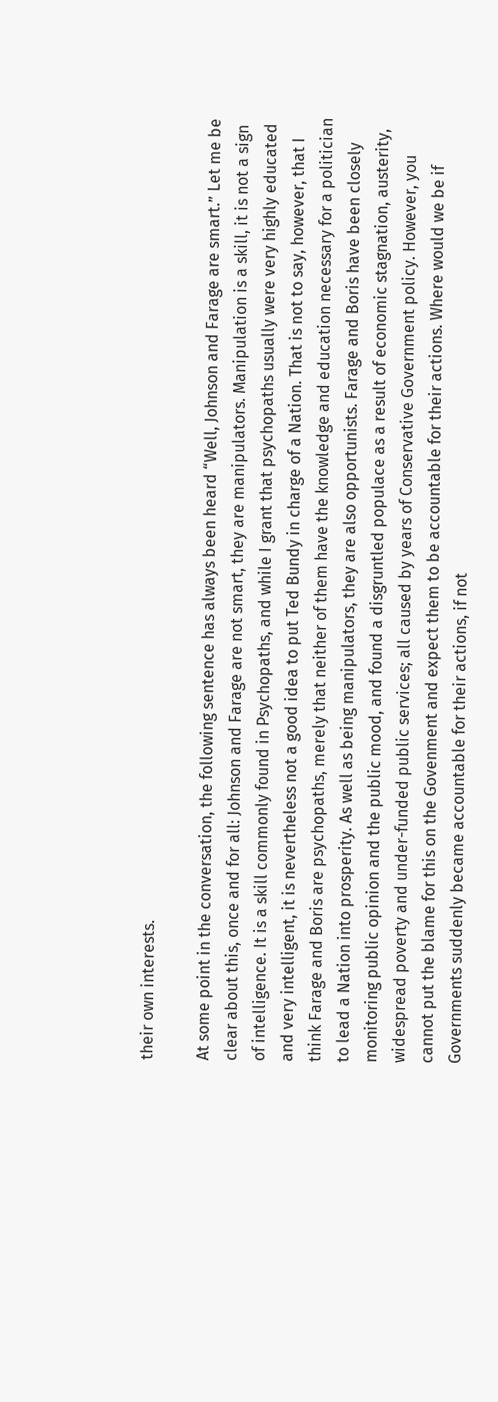their own interests.

At some point in the conversation, the following sentence has always been heard “Well, Johnson and Farage are smart.” Let me be clear about this, once and for all: Johnson and Farage are not smart, they are manipulators. Manipulation is a skill, it is not a sign of intelligence. It is a skill commonly found in Psychopaths, and while I grant that psychopaths usually were very highly educated and very intelligent, it is nevertheless not a good idea to put Ted Bundy in charge of a Nation. That is not to say, however, that I think Farage and Boris are psychopaths, merely that neither of them have the knowledge and education necessary for a politician to lead a Nation into prosperity. As well as being manipulators, they are also opportunists. Farage and Boris have been closely monitoring public opinion and the public mood, and found a disgruntled populace as a result of economic stagnation, austerity, widespread poverty and under-funded public services; all caused by years of Conservative Government policy. However, you cannot put the blame for this on the Govenment and expect them to be accountable for their actions. Where would we be if Governments suddenly became accountable for their actions, if not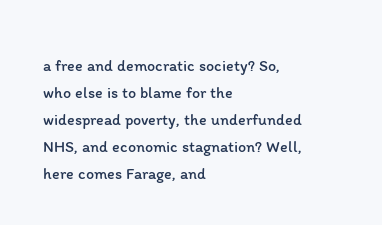a free and democratic society? So, who else is to blame for the widespread poverty, the underfunded NHS, and economic stagnation? Well, here comes Farage, and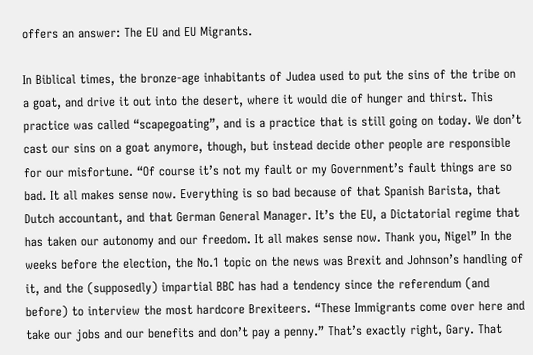offers an answer: The EU and EU Migrants.

In Biblical times, the bronze-age inhabitants of Judea used to put the sins of the tribe on a goat, and drive it out into the desert, where it would die of hunger and thirst. This practice was called “scapegoating”, and is a practice that is still going on today. We don’t cast our sins on a goat anymore, though, but instead decide other people are responsible for our misfortune. “Of course it’s not my fault or my Government’s fault things are so bad. It all makes sense now. Everything is so bad because of that Spanish Barista, that Dutch accountant, and that German General Manager. It’s the EU, a Dictatorial regime that has taken our autonomy and our freedom. It all makes sense now. Thank you, Nigel” In the weeks before the election, the No.1 topic on the news was Brexit and Johnson’s handling of it, and the (supposedly) impartial BBC has had a tendency since the referendum (and before) to interview the most hardcore Brexiteers. “These Immigrants come over here and take our jobs and our benefits and don’t pay a penny.” That’s exactly right, Gary. That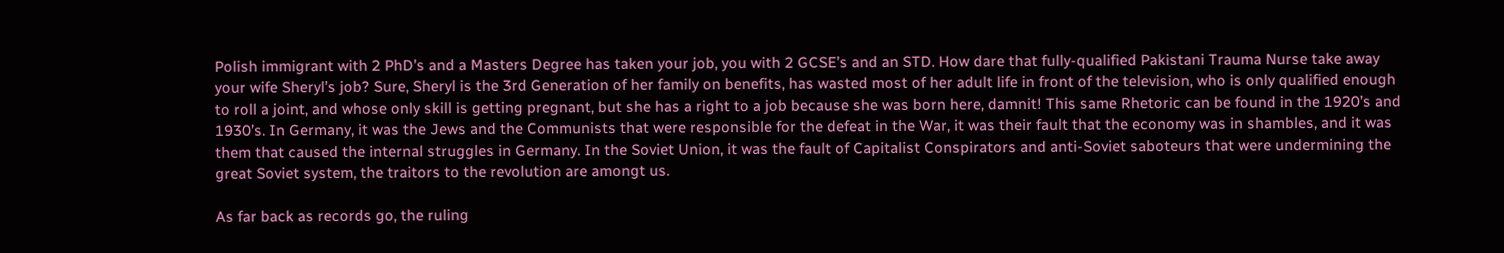Polish immigrant with 2 PhD’s and a Masters Degree has taken your job, you with 2 GCSE’s and an STD. How dare that fully-qualified Pakistani Trauma Nurse take away your wife Sheryl’s job? Sure, Sheryl is the 3rd Generation of her family on benefits, has wasted most of her adult life in front of the television, who is only qualified enough to roll a joint, and whose only skill is getting pregnant, but she has a right to a job because she was born here, damnit! This same Rhetoric can be found in the 1920’s and 1930’s. In Germany, it was the Jews and the Communists that were responsible for the defeat in the War, it was their fault that the economy was in shambles, and it was them that caused the internal struggles in Germany. In the Soviet Union, it was the fault of Capitalist Conspirators and anti-Soviet saboteurs that were undermining the great Soviet system, the traitors to the revolution are amongt us.

As far back as records go, the ruling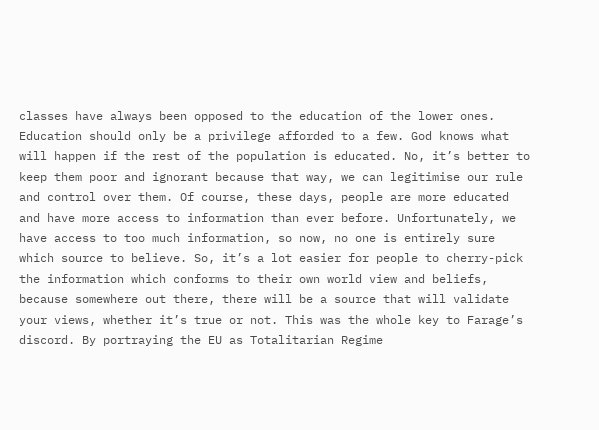classes have always been opposed to the education of the lower ones. Education should only be a privilege afforded to a few. God knows what will happen if the rest of the population is educated. No, it’s better to keep them poor and ignorant because that way, we can legitimise our rule and control over them. Of course, these days, people are more educated and have more access to information than ever before. Unfortunately, we have access to too much information, so now, no one is entirely sure which source to believe. So, it’s a lot easier for people to cherry-pick the information which conforms to their own world view and beliefs, because somewhere out there, there will be a source that will validate your views, whether it’s true or not. This was the whole key to Farage’s discord. By portraying the EU as Totalitarian Regime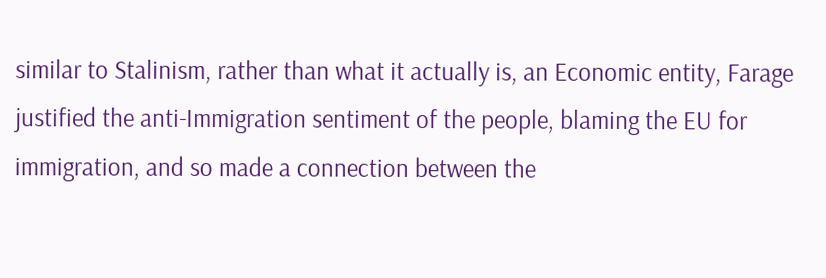similar to Stalinism, rather than what it actually is, an Economic entity, Farage justified the anti-Immigration sentiment of the people, blaming the EU for immigration, and so made a connection between the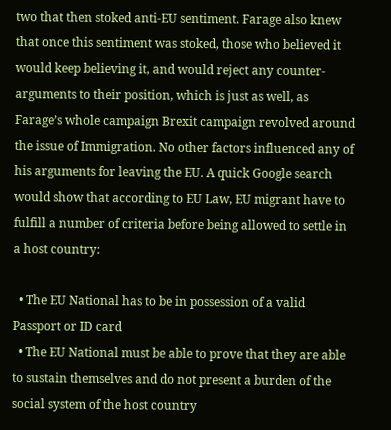two that then stoked anti-EU sentiment. Farage also knew that once this sentiment was stoked, those who believed it would keep believing it, and would reject any counter-arguments to their position, which is just as well, as Farage’s whole campaign Brexit campaign revolved around the issue of Immigration. No other factors influenced any of his arguments for leaving the EU. A quick Google search would show that according to EU Law, EU migrant have to fulfill a number of criteria before being allowed to settle in a host country:

  • The EU National has to be in possession of a valid Passport or ID card
  • The EU National must be able to prove that they are able to sustain themselves and do not present a burden of the social system of the host country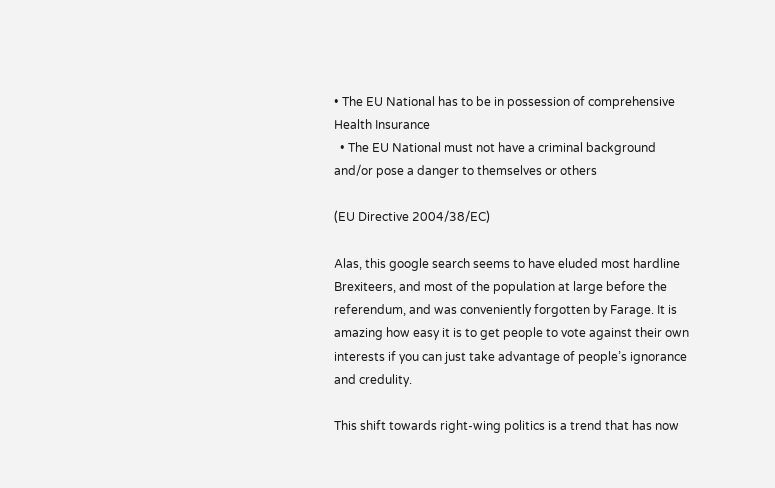• The EU National has to be in possession of comprehensive Health Insurance
  • The EU National must not have a criminal background and/or pose a danger to themselves or others

(EU Directive 2004/38/EC)

Alas, this google search seems to have eluded most hardline Brexiteers, and most of the population at large before the referendum, and was conveniently forgotten by Farage. It is amazing how easy it is to get people to vote against their own interests if you can just take advantage of people’s ignorance and credulity.

This shift towards right-wing politics is a trend that has now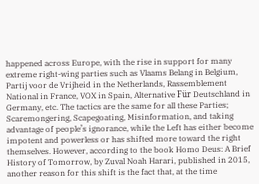happened across Europe, with the rise in support for many extreme right-wing parties such as Vlaams Belang in Belgium, Partij voor de Vrijheid in the Netherlands, Rassemblement National in France, VOX in Spain, Alternative Für Deutschland in Germany, etc. The tactics are the same for all these Parties; Scaremongering, Scapegoating, Misinformation, and taking advantage of people’s ignorance, while the Left has either become impotent and powerless or has shifted more toward the right themselves. However, according to the book Homo Deus: A Brief History of Tomorrow, by Zuval Noah Harari, published in 2015, another reason for this shift is the fact that, at the time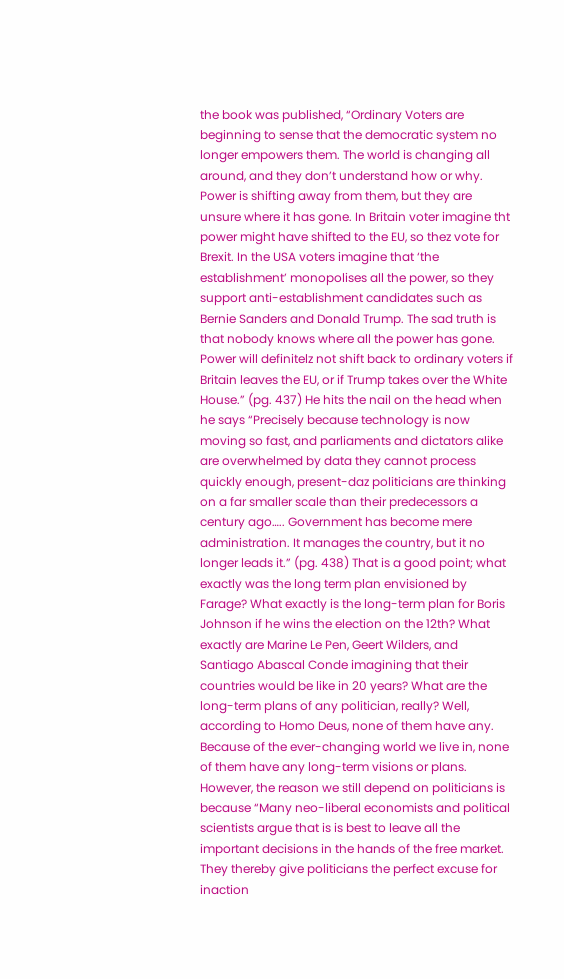the book was published, “Ordinary Voters are beginning to sense that the democratic system no longer empowers them. The world is changing all around, and they don’t understand how or why. Power is shifting away from them, but they are unsure where it has gone. In Britain voter imagine tht power might have shifted to the EU, so thez vote for Brexit. In the USA voters imagine that ‘the establishment’ monopolises all the power, so they support anti-establishment candidates such as Bernie Sanders and Donald Trump. The sad truth is that nobody knows where all the power has gone. Power will definitelz not shift back to ordinary voters if Britain leaves the EU, or if Trump takes over the White House.” (pg. 437) He hits the nail on the head when he says “Precisely because technology is now moving so fast, and parliaments and dictators alike are overwhelmed by data they cannot process quickly enough, present-daz politicians are thinking on a far smaller scale than their predecessors a century ago….. Government has become mere administration. It manages the country, but it no longer leads it.” (pg. 438) That is a good point; what exactly was the long term plan envisioned by Farage? What exactly is the long-term plan for Boris Johnson if he wins the election on the 12th? What exactly are Marine Le Pen, Geert Wilders, and Santiago Abascal Conde imagining that their countries would be like in 20 years? What are the long-term plans of any politician, really? Well, according to Homo Deus, none of them have any. Because of the ever-changing world we live in, none of them have any long-term visions or plans. However, the reason we still depend on politicians is because “Many neo-liberal economists and political scientists argue that is is best to leave all the important decisions in the hands of the free market. They thereby give politicians the perfect excuse for inaction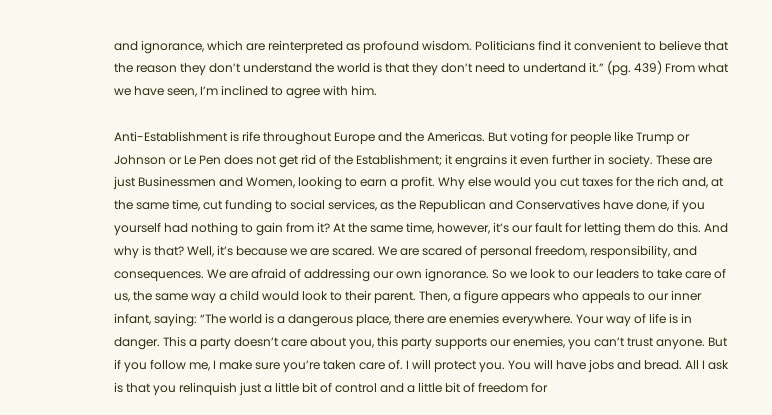and ignorance, which are reinterpreted as profound wisdom. Politicians find it convenient to believe that the reason they don’t understand the world is that they don’t need to undertand it.” (pg. 439) From what we have seen, I’m inclined to agree with him.

Anti-Establishment is rife throughout Europe and the Americas. But voting for people like Trump or Johnson or Le Pen does not get rid of the Establishment; it engrains it even further in society. These are just Businessmen and Women, looking to earn a profit. Why else would you cut taxes for the rich and, at the same time, cut funding to social services, as the Republican and Conservatives have done, if you yourself had nothing to gain from it? At the same time, however, it’s our fault for letting them do this. And why is that? Well, it’s because we are scared. We are scared of personal freedom, responsibility, and consequences. We are afraid of addressing our own ignorance. So we look to our leaders to take care of us, the same way a child would look to their parent. Then, a figure appears who appeals to our inner infant, saying: “The world is a dangerous place, there are enemies everywhere. Your way of life is in danger. This a party doesn’t care about you, this party supports our enemies, you can’t trust anyone. But if you follow me, I make sure you’re taken care of. I will protect you. You will have jobs and bread. All I ask is that you relinquish just a little bit of control and a little bit of freedom for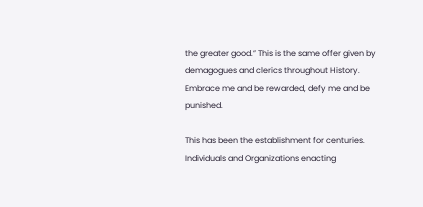the greater good.” This is the same offer given by demagogues and clerics throughout History. Embrace me and be rewarded, defy me and be punished.

This has been the establishment for centuries. Individuals and Organizations enacting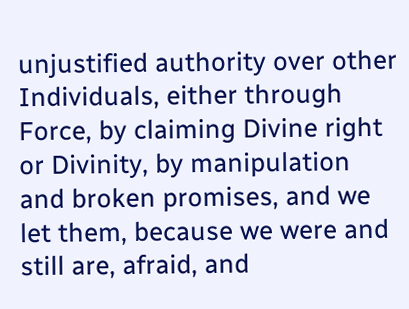unjustified authority over other Individuals, either through Force, by claiming Divine right or Divinity, by manipulation and broken promises, and we let them, because we were and still are, afraid, and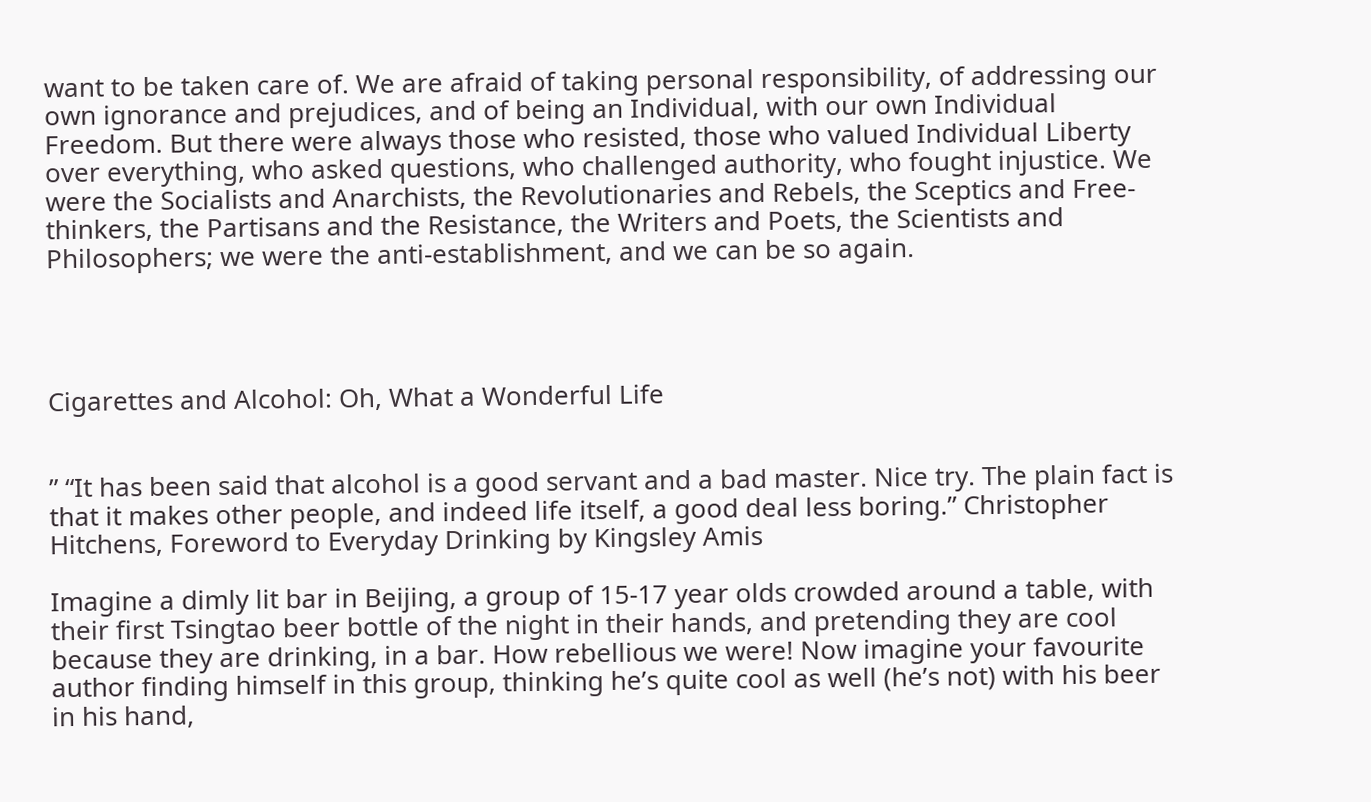want to be taken care of. We are afraid of taking personal responsibility, of addressing our own ignorance and prejudices, and of being an Individual, with our own Individual Freedom. But there were always those who resisted, those who valued Individual Liberty over everything, who asked questions, who challenged authority, who fought injustice. We were the Socialists and Anarchists, the Revolutionaries and Rebels, the Sceptics and Free-thinkers, the Partisans and the Resistance, the Writers and Poets, the Scientists and Philosophers; we were the anti-establishment, and we can be so again.




Cigarettes and Alcohol: Oh, What a Wonderful Life


” “It has been said that alcohol is a good servant and a bad master. Nice try. The plain fact is that it makes other people, and indeed life itself, a good deal less boring.” Christopher Hitchens, Foreword to Everyday Drinking by Kingsley Amis

Imagine a dimly lit bar in Beijing, a group of 15-17 year olds crowded around a table, with their first Tsingtao beer bottle of the night in their hands, and pretending they are cool because they are drinking, in a bar. How rebellious we were! Now imagine your favourite author finding himself in this group, thinking he’s quite cool as well (he’s not) with his beer in his hand,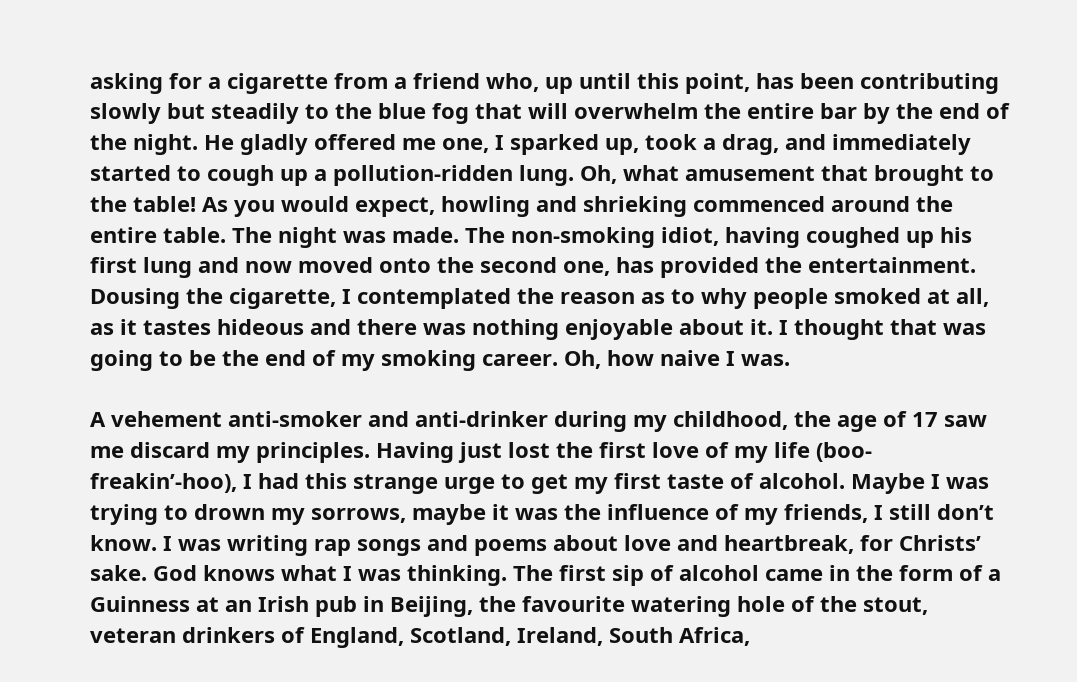asking for a cigarette from a friend who, up until this point, has been contributing slowly but steadily to the blue fog that will overwhelm the entire bar by the end of the night. He gladly offered me one, I sparked up, took a drag, and immediately started to cough up a pollution-ridden lung. Oh, what amusement that brought to the table! As you would expect, howling and shrieking commenced around the entire table. The night was made. The non-smoking idiot, having coughed up his first lung and now moved onto the second one, has provided the entertainment. Dousing the cigarette, I contemplated the reason as to why people smoked at all, as it tastes hideous and there was nothing enjoyable about it. I thought that was going to be the end of my smoking career. Oh, how naive I was.

A vehement anti-smoker and anti-drinker during my childhood, the age of 17 saw me discard my principles. Having just lost the first love of my life (boo-freakin’-hoo), I had this strange urge to get my first taste of alcohol. Maybe I was trying to drown my sorrows, maybe it was the influence of my friends, I still don’t know. I was writing rap songs and poems about love and heartbreak, for Christs’ sake. God knows what I was thinking. The first sip of alcohol came in the form of a Guinness at an Irish pub in Beijing, the favourite watering hole of the stout, veteran drinkers of England, Scotland, Ireland, South Africa,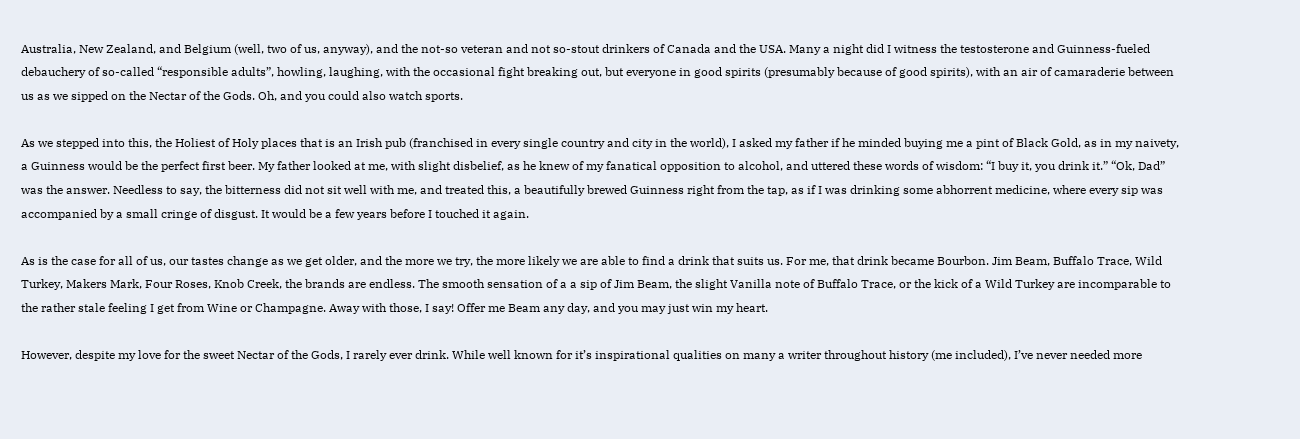Australia, New Zealand, and Belgium (well, two of us, anyway), and the not-so veteran and not so-stout drinkers of Canada and the USA. Many a night did I witness the testosterone and Guinness-fueled debauchery of so-called “responsible adults”, howling, laughing, with the occasional fight breaking out, but everyone in good spirits (presumably because of good spirits), with an air of camaraderie between us as we sipped on the Nectar of the Gods. Oh, and you could also watch sports.

As we stepped into this, the Holiest of Holy places that is an Irish pub (franchised in every single country and city in the world), I asked my father if he minded buying me a pint of Black Gold, as in my naivety, a Guinness would be the perfect first beer. My father looked at me, with slight disbelief, as he knew of my fanatical opposition to alcohol, and uttered these words of wisdom: “I buy it, you drink it.” “Ok, Dad” was the answer. Needless to say, the bitterness did not sit well with me, and treated this, a beautifully brewed Guinness right from the tap, as if I was drinking some abhorrent medicine, where every sip was accompanied by a small cringe of disgust. It would be a few years before I touched it again.

As is the case for all of us, our tastes change as we get older, and the more we try, the more likely we are able to find a drink that suits us. For me, that drink became Bourbon. Jim Beam, Buffalo Trace, Wild Turkey, Makers Mark, Four Roses, Knob Creek, the brands are endless. The smooth sensation of a a sip of Jim Beam, the slight Vanilla note of Buffalo Trace, or the kick of a Wild Turkey are incomparable to the rather stale feeling I get from Wine or Champagne. Away with those, I say! Offer me Beam any day, and you may just win my heart.

However, despite my love for the sweet Nectar of the Gods, I rarely ever drink. While well known for it’s inspirational qualities on many a writer throughout history (me included), I’ve never needed more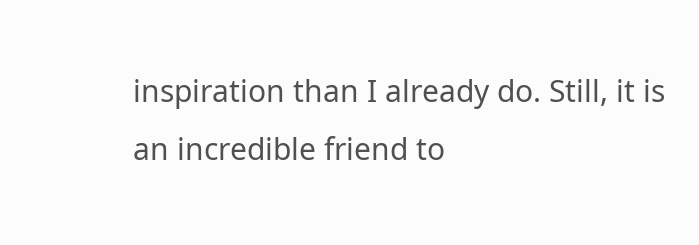inspiration than I already do. Still, it is an incredible friend to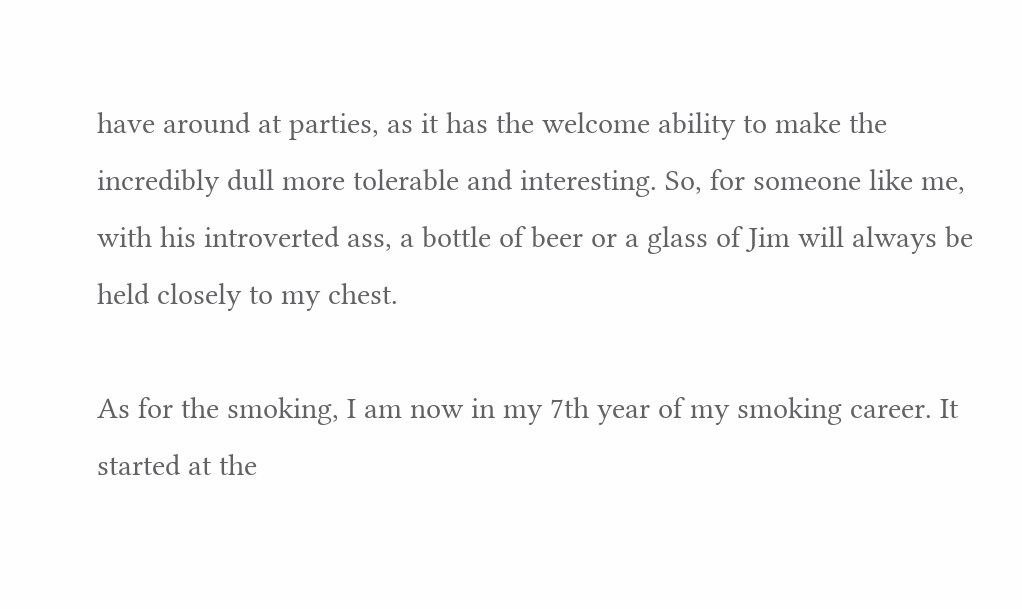have around at parties, as it has the welcome ability to make the incredibly dull more tolerable and interesting. So, for someone like me, with his introverted ass, a bottle of beer or a glass of Jim will always be held closely to my chest.

As for the smoking, I am now in my 7th year of my smoking career. It started at the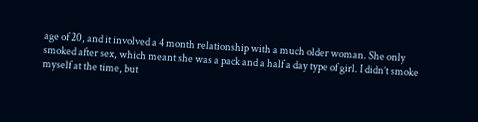age of 20, and it involved a 4 month relationship with a much older woman. She only smoked after sex, which meant she was a pack and a half a day type of girl. I didn’t smoke myself at the time, but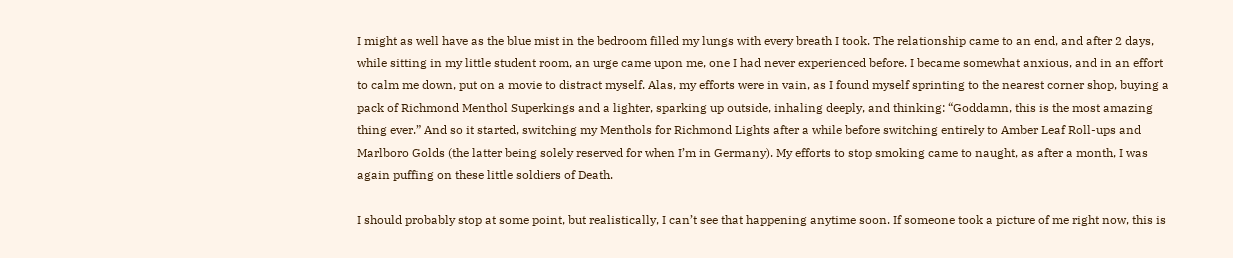I might as well have as the blue mist in the bedroom filled my lungs with every breath I took. The relationship came to an end, and after 2 days, while sitting in my little student room, an urge came upon me, one I had never experienced before. I became somewhat anxious, and in an effort to calm me down, put on a movie to distract myself. Alas, my efforts were in vain, as I found myself sprinting to the nearest corner shop, buying a pack of Richmond Menthol Superkings and a lighter, sparking up outside, inhaling deeply, and thinking: “Goddamn, this is the most amazing thing ever.” And so it started, switching my Menthols for Richmond Lights after a while before switching entirely to Amber Leaf Roll-ups and Marlboro Golds (the latter being solely reserved for when I’m in Germany). My efforts to stop smoking came to naught, as after a month, I was again puffing on these little soldiers of Death.

I should probably stop at some point, but realistically, I can’t see that happening anytime soon. If someone took a picture of me right now, this is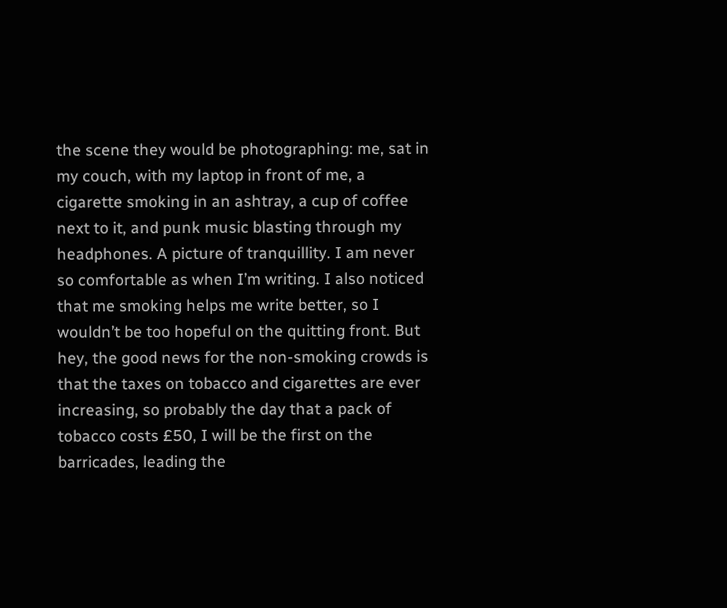the scene they would be photographing: me, sat in my couch, with my laptop in front of me, a cigarette smoking in an ashtray, a cup of coffee next to it, and punk music blasting through my headphones. A picture of tranquillity. I am never so comfortable as when I’m writing. I also noticed that me smoking helps me write better, so I wouldn’t be too hopeful on the quitting front. But hey, the good news for the non-smoking crowds is that the taxes on tobacco and cigarettes are ever increasing, so probably the day that a pack of tobacco costs £50, I will be the first on the barricades, leading the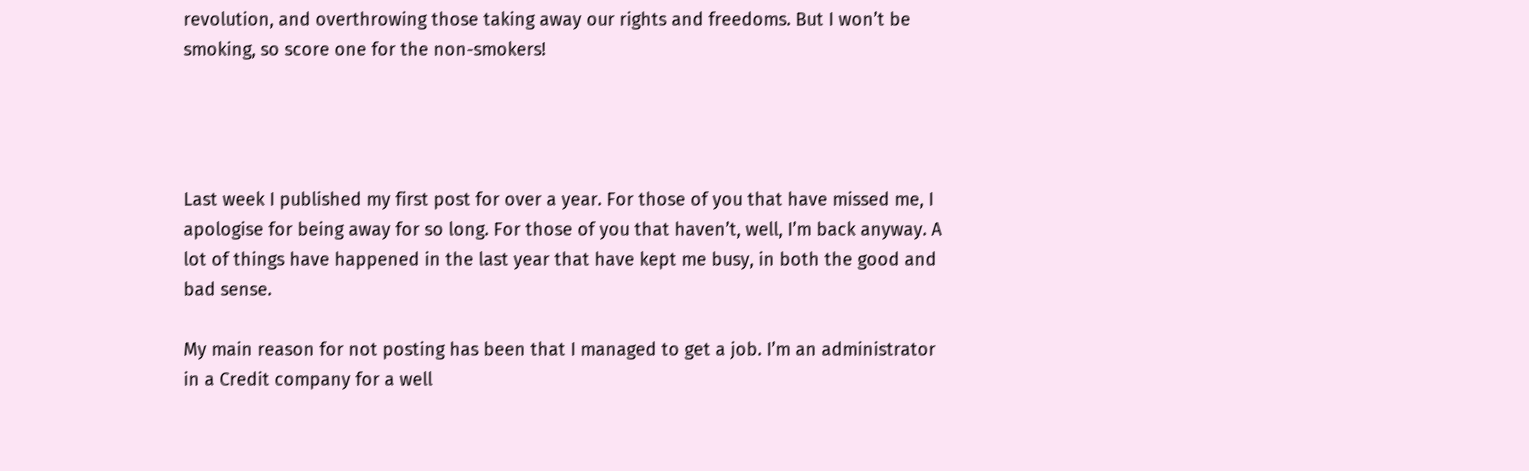revolution, and overthrowing those taking away our rights and freedoms. But I won’t be smoking, so score one for the non-smokers!




Last week I published my first post for over a year. For those of you that have missed me, I apologise for being away for so long. For those of you that haven’t, well, I’m back anyway. A lot of things have happened in the last year that have kept me busy, in both the good and bad sense.

My main reason for not posting has been that I managed to get a job. I’m an administrator in a Credit company for a well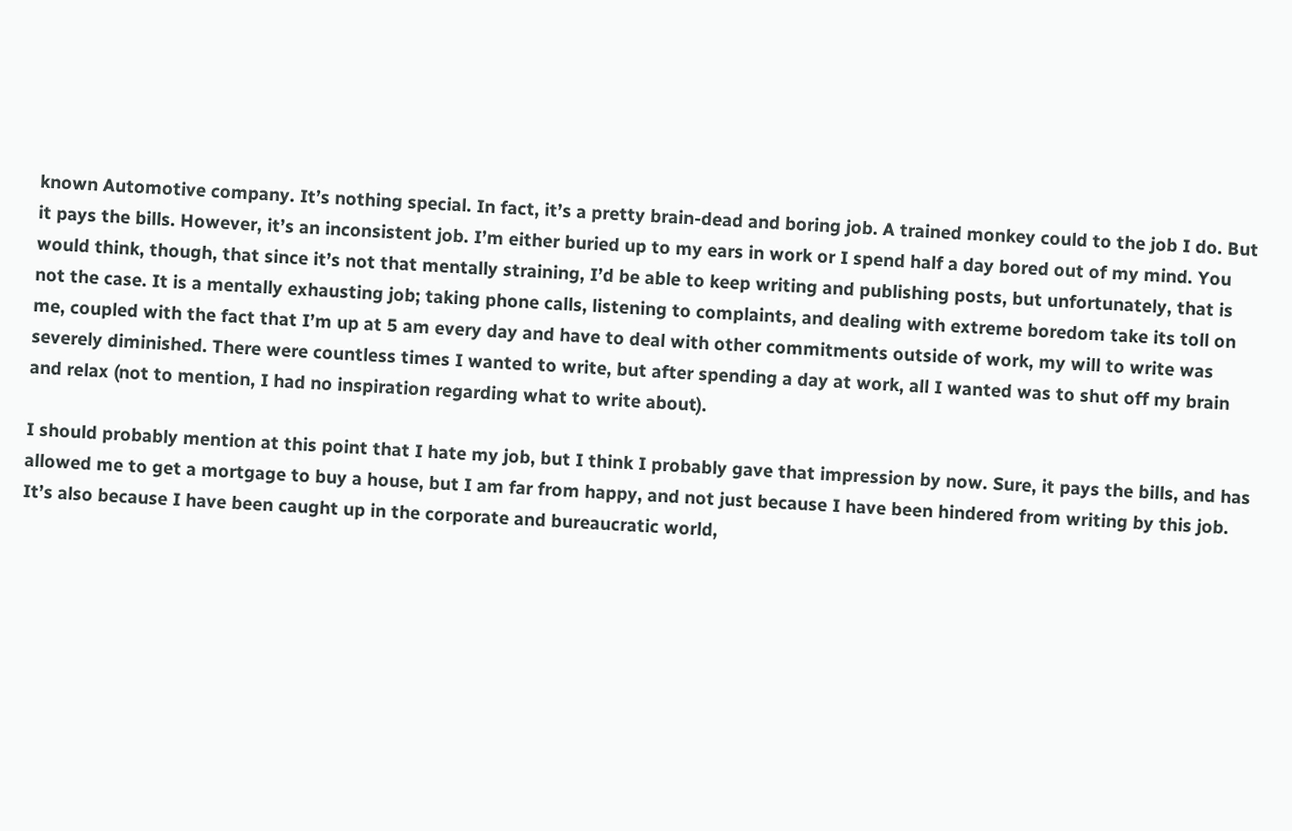known Automotive company. It’s nothing special. In fact, it’s a pretty brain-dead and boring job. A trained monkey could to the job I do. But it pays the bills. However, it’s an inconsistent job. I’m either buried up to my ears in work or I spend half a day bored out of my mind. You would think, though, that since it’s not that mentally straining, I’d be able to keep writing and publishing posts, but unfortunately, that is not the case. It is a mentally exhausting job; taking phone calls, listening to complaints, and dealing with extreme boredom take its toll on me, coupled with the fact that I’m up at 5 am every day and have to deal with other commitments outside of work, my will to write was severely diminished. There were countless times I wanted to write, but after spending a day at work, all I wanted was to shut off my brain and relax (not to mention, I had no inspiration regarding what to write about).

I should probably mention at this point that I hate my job, but I think I probably gave that impression by now. Sure, it pays the bills, and has allowed me to get a mortgage to buy a house, but I am far from happy, and not just because I have been hindered from writing by this job. It’s also because I have been caught up in the corporate and bureaucratic world,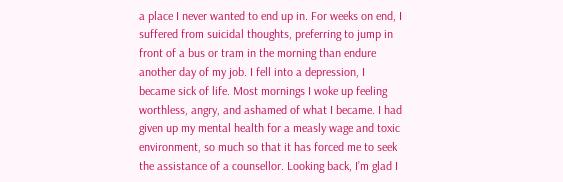a place I never wanted to end up in. For weeks on end, I suffered from suicidal thoughts, preferring to jump in front of a bus or tram in the morning than endure another day of my job. I fell into a depression, I became sick of life. Most mornings I woke up feeling worthless, angry, and ashamed of what I became. I had given up my mental health for a measly wage and toxic environment, so much so that it has forced me to seek the assistance of a counsellor. Looking back, I’m glad I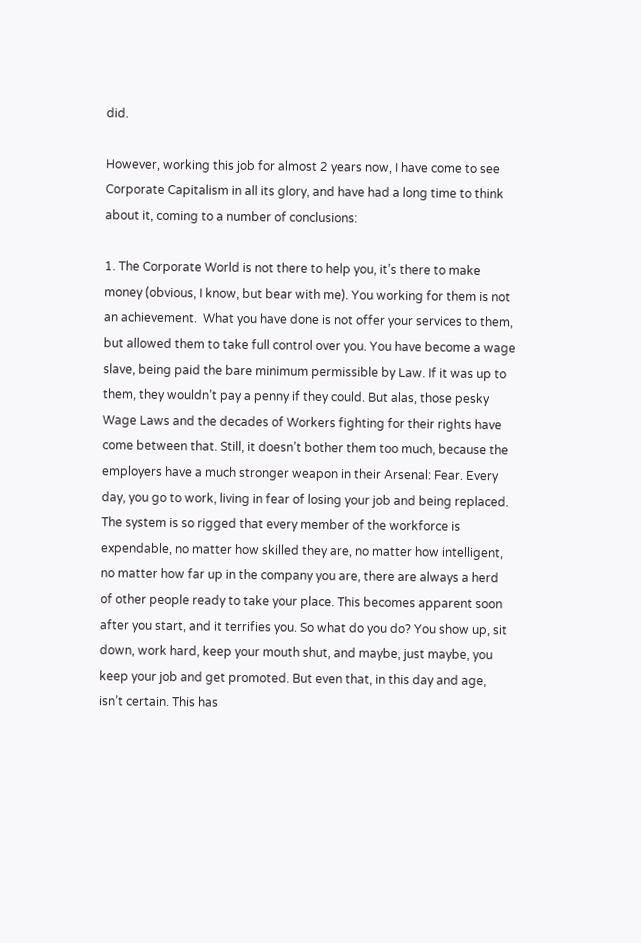did.

However, working this job for almost 2 years now, I have come to see Corporate Capitalism in all its glory, and have had a long time to think about it, coming to a number of conclusions:

1. The Corporate World is not there to help you, it’s there to make money (obvious, I know, but bear with me). You working for them is not an achievement.  What you have done is not offer your services to them, but allowed them to take full control over you. You have become a wage slave, being paid the bare minimum permissible by Law. If it was up to them, they wouldn’t pay a penny if they could. But alas, those pesky Wage Laws and the decades of Workers fighting for their rights have come between that. Still, it doesn’t bother them too much, because the employers have a much stronger weapon in their Arsenal: Fear. Every day, you go to work, living in fear of losing your job and being replaced. The system is so rigged that every member of the workforce is expendable, no matter how skilled they are, no matter how intelligent, no matter how far up in the company you are, there are always a herd of other people ready to take your place. This becomes apparent soon after you start, and it terrifies you. So what do you do? You show up, sit down, work hard, keep your mouth shut, and maybe, just maybe, you keep your job and get promoted. But even that, in this day and age, isn’t certain. This has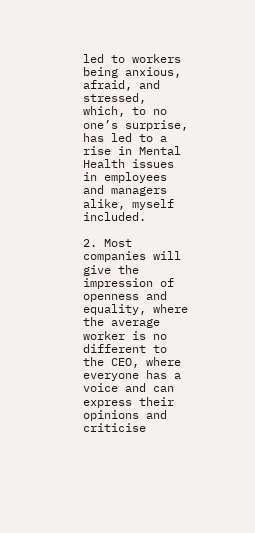led to workers being anxious, afraid, and stressed, which, to no one’s surprise, has led to a rise in Mental Health issues in employees and managers alike, myself included.

2. Most companies will give the impression of openness and equality, where the average worker is no different to the CEO, where everyone has a voice and can express their opinions and criticise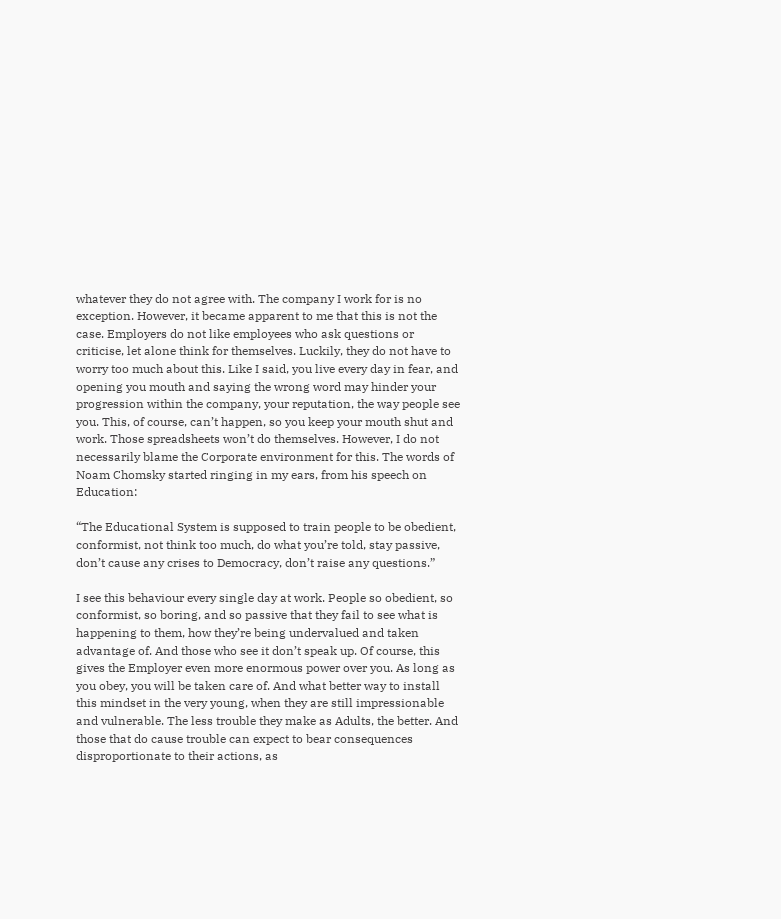whatever they do not agree with. The company I work for is no exception. However, it became apparent to me that this is not the case. Employers do not like employees who ask questions or criticise, let alone think for themselves. Luckily, they do not have to worry too much about this. Like I said, you live every day in fear, and opening you mouth and saying the wrong word may hinder your progression within the company, your reputation, the way people see you. This, of course, can’t happen, so you keep your mouth shut and work. Those spreadsheets won’t do themselves. However, I do not necessarily blame the Corporate environment for this. The words of Noam Chomsky started ringing in my ears, from his speech on Education:

“The Educational System is supposed to train people to be obedient, conformist, not think too much, do what you’re told, stay passive, don’t cause any crises to Democracy, don’t raise any questions.”

I see this behaviour every single day at work. People so obedient, so conformist, so boring, and so passive that they fail to see what is happening to them, how they’re being undervalued and taken advantage of. And those who see it don’t speak up. Of course, this gives the Employer even more enormous power over you. As long as you obey, you will be taken care of. And what better way to install this mindset in the very young, when they are still impressionable and vulnerable. The less trouble they make as Adults, the better. And those that do cause trouble can expect to bear consequences disproportionate to their actions, as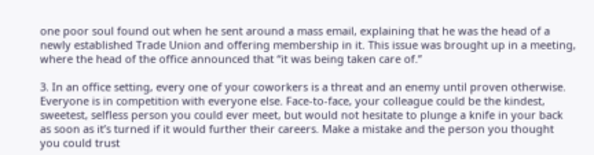one poor soul found out when he sent around a mass email, explaining that he was the head of a newly established Trade Union and offering membership in it. This issue was brought up in a meeting, where the head of the office announced that “it was being taken care of.”

3. In an office setting, every one of your coworkers is a threat and an enemy until proven otherwise. Everyone is in competition with everyone else. Face-to-face, your colleague could be the kindest, sweetest, selfless person you could ever meet, but would not hesitate to plunge a knife in your back as soon as it’s turned if it would further their careers. Make a mistake and the person you thought you could trust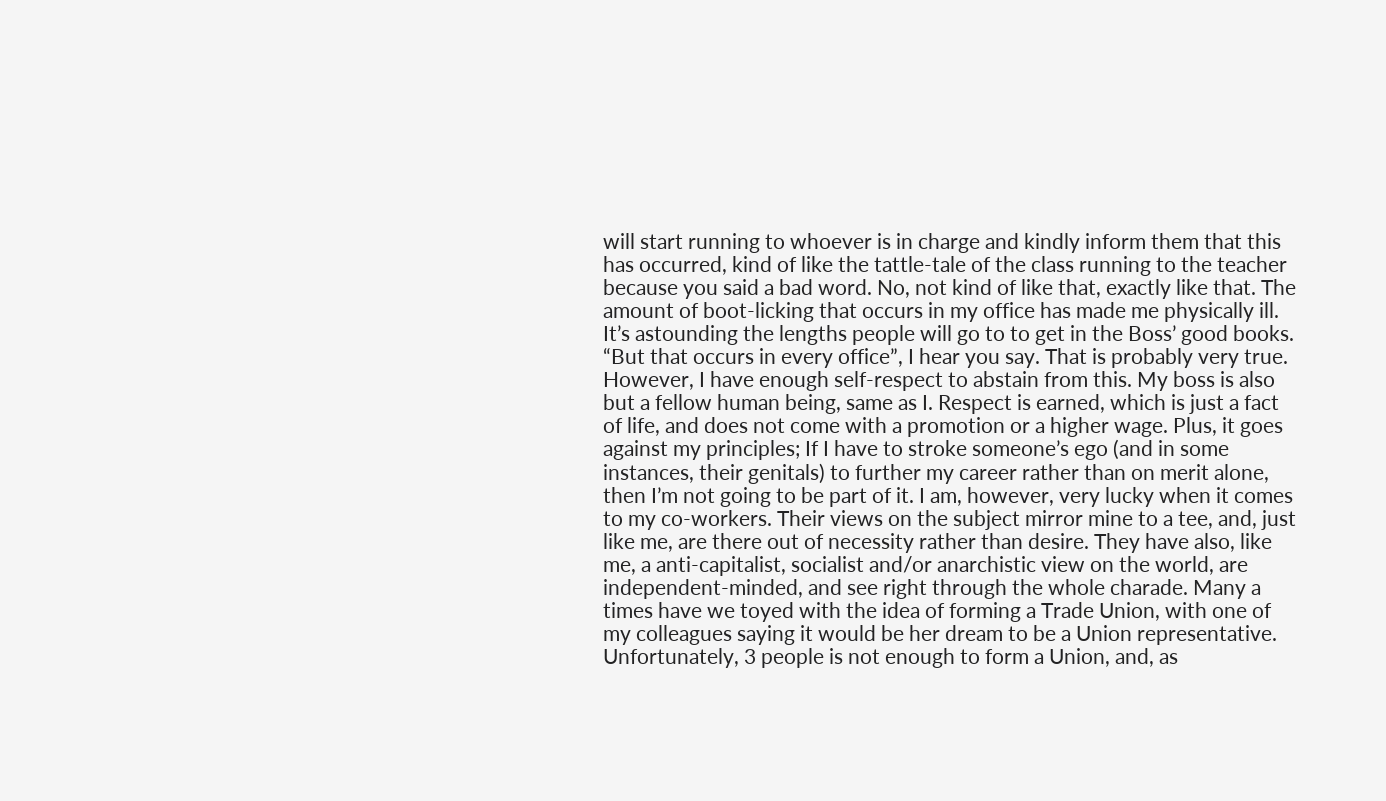will start running to whoever is in charge and kindly inform them that this has occurred, kind of like the tattle-tale of the class running to the teacher because you said a bad word. No, not kind of like that, exactly like that. The amount of boot-licking that occurs in my office has made me physically ill. It’s astounding the lengths people will go to to get in the Boss’ good books. “But that occurs in every office”, I hear you say. That is probably very true. However, I have enough self-respect to abstain from this. My boss is also but a fellow human being, same as I. Respect is earned, which is just a fact of life, and does not come with a promotion or a higher wage. Plus, it goes against my principles; If I have to stroke someone’s ego (and in some instances, their genitals) to further my career rather than on merit alone, then I’m not going to be part of it. I am, however, very lucky when it comes to my co-workers. Their views on the subject mirror mine to a tee, and, just like me, are there out of necessity rather than desire. They have also, like me, a anti-capitalist, socialist and/or anarchistic view on the world, are independent-minded, and see right through the whole charade. Many a times have we toyed with the idea of forming a Trade Union, with one of my colleagues saying it would be her dream to be a Union representative. Unfortunately, 3 people is not enough to form a Union, and, as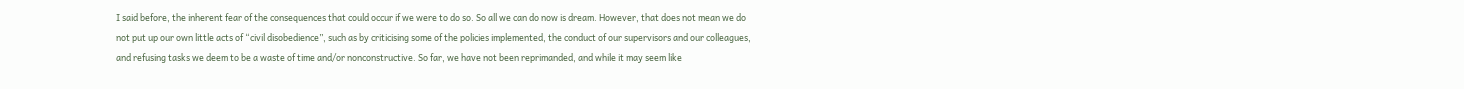I said before, the inherent fear of the consequences that could occur if we were to do so. So all we can do now is dream. However, that does not mean we do not put up our own little acts of “civil disobedience”, such as by criticising some of the policies implemented, the conduct of our supervisors and our colleagues, and refusing tasks we deem to be a waste of time and/or nonconstructive. So far, we have not been reprimanded, and while it may seem like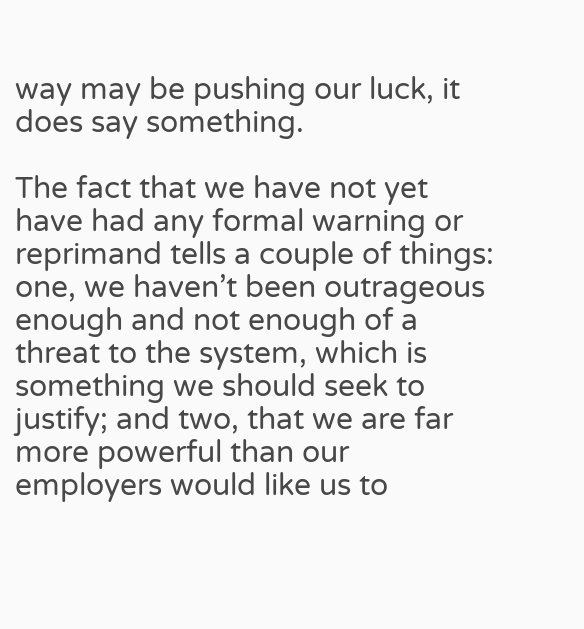way may be pushing our luck, it does say something.

The fact that we have not yet have had any formal warning or reprimand tells a couple of things: one, we haven’t been outrageous enough and not enough of a threat to the system, which is something we should seek to justify; and two, that we are far more powerful than our employers would like us to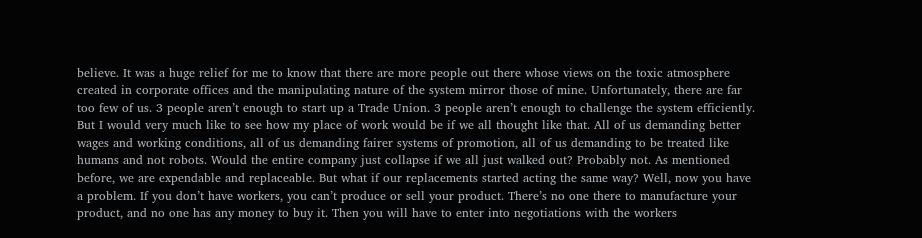believe. It was a huge relief for me to know that there are more people out there whose views on the toxic atmosphere created in corporate offices and the manipulating nature of the system mirror those of mine. Unfortunately, there are far too few of us. 3 people aren’t enough to start up a Trade Union. 3 people aren’t enough to challenge the system efficiently. But I would very much like to see how my place of work would be if we all thought like that. All of us demanding better wages and working conditions, all of us demanding fairer systems of promotion, all of us demanding to be treated like humans and not robots. Would the entire company just collapse if we all just walked out? Probably not. As mentioned before, we are expendable and replaceable. But what if our replacements started acting the same way? Well, now you have a problem. If you don’t have workers, you can’t produce or sell your product. There’s no one there to manufacture your product, and no one has any money to buy it. Then you will have to enter into negotiations with the workers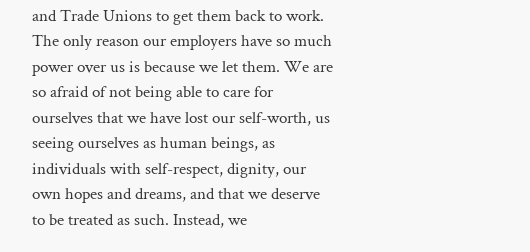and Trade Unions to get them back to work. The only reason our employers have so much power over us is because we let them. We are so afraid of not being able to care for ourselves that we have lost our self-worth, us seeing ourselves as human beings, as individuals with self-respect, dignity, our own hopes and dreams, and that we deserve to be treated as such. Instead, we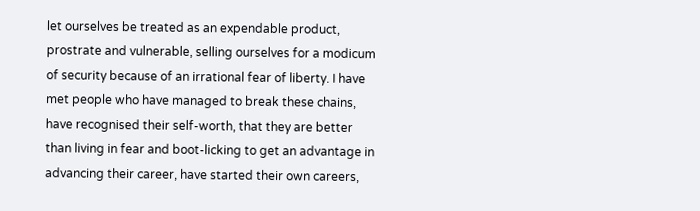let ourselves be treated as an expendable product, prostrate and vulnerable, selling ourselves for a modicum of security because of an irrational fear of liberty. I have met people who have managed to break these chains, have recognised their self-worth, that they are better than living in fear and boot-licking to get an advantage in advancing their career, have started their own careers,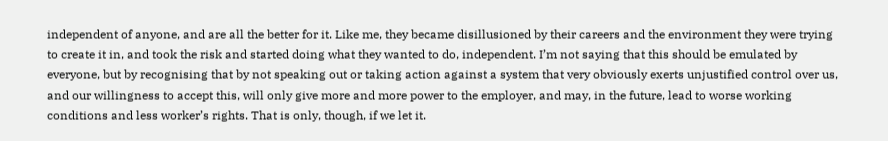independent of anyone, and are all the better for it. Like me, they became disillusioned by their careers and the environment they were trying to create it in, and took the risk and started doing what they wanted to do, independent. I’m not saying that this should be emulated by everyone, but by recognising that by not speaking out or taking action against a system that very obviously exerts unjustified control over us, and our willingness to accept this, will only give more and more power to the employer, and may, in the future, lead to worse working conditions and less worker’s rights. That is only, though, if we let it.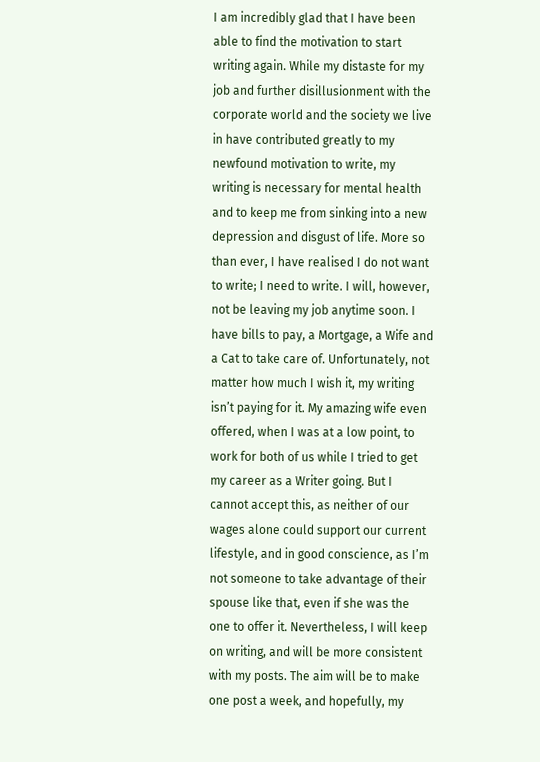I am incredibly glad that I have been able to find the motivation to start writing again. While my distaste for my job and further disillusionment with the corporate world and the society we live in have contributed greatly to my newfound motivation to write, my writing is necessary for mental health and to keep me from sinking into a new depression and disgust of life. More so than ever, I have realised I do not want to write; I need to write. I will, however, not be leaving my job anytime soon. I have bills to pay, a Mortgage, a Wife and a Cat to take care of. Unfortunately, not matter how much I wish it, my writing isn’t paying for it. My amazing wife even offered, when I was at a low point, to work for both of us while I tried to get my career as a Writer going. But I cannot accept this, as neither of our wages alone could support our current lifestyle, and in good conscience, as I’m not someone to take advantage of their spouse like that, even if she was the one to offer it. Nevertheless, I will keep on writing, and will be more consistent with my posts. The aim will be to make one post a week, and hopefully, my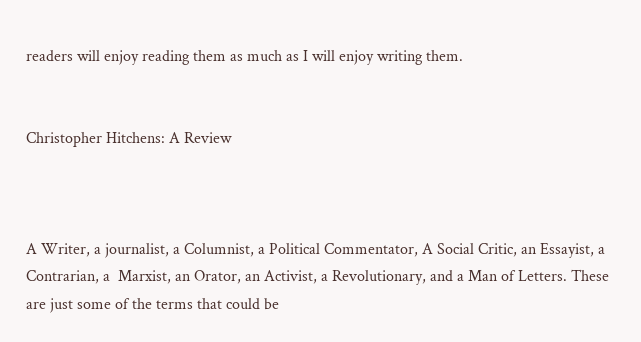readers will enjoy reading them as much as I will enjoy writing them.


Christopher Hitchens: A Review



A Writer, a journalist, a Columnist, a Political Commentator, A Social Critic, an Essayist, a Contrarian, a  Marxist, an Orator, an Activist, a Revolutionary, and a Man of Letters. These are just some of the terms that could be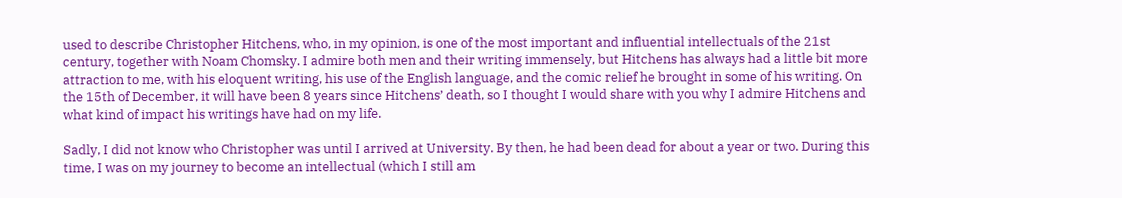used to describe Christopher Hitchens, who, in my opinion, is one of the most important and influential intellectuals of the 21st century, together with Noam Chomsky. I admire both men and their writing immensely, but Hitchens has always had a little bit more attraction to me, with his eloquent writing, his use of the English language, and the comic relief he brought in some of his writing. On the 15th of December, it will have been 8 years since Hitchens’ death, so I thought I would share with you why I admire Hitchens and what kind of impact his writings have had on my life.

Sadly, I did not know who Christopher was until I arrived at University. By then, he had been dead for about a year or two. During this time, I was on my journey to become an intellectual (which I still am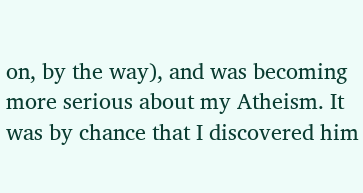on, by the way), and was becoming more serious about my Atheism. It was by chance that I discovered him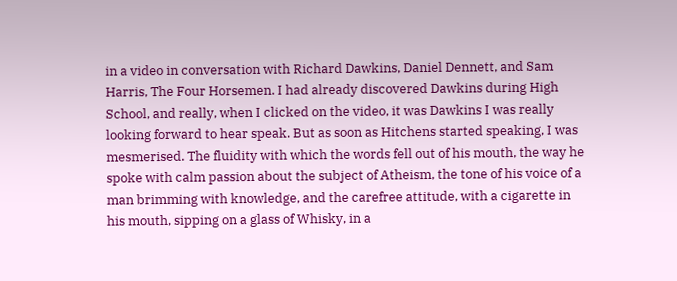in a video in conversation with Richard Dawkins, Daniel Dennett, and Sam Harris, The Four Horsemen. I had already discovered Dawkins during High School, and really, when I clicked on the video, it was Dawkins I was really looking forward to hear speak. But as soon as Hitchens started speaking, I was mesmerised. The fluidity with which the words fell out of his mouth, the way he spoke with calm passion about the subject of Atheism, the tone of his voice of a man brimming with knowledge, and the carefree attitude, with a cigarette in his mouth, sipping on a glass of Whisky, in a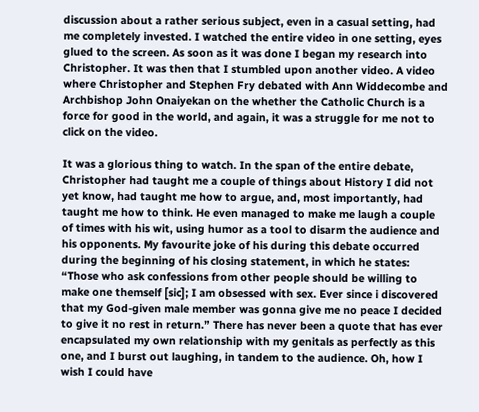discussion about a rather serious subject, even in a casual setting, had me completely invested. I watched the entire video in one setting, eyes glued to the screen. As soon as it was done I began my research into Christopher. It was then that I stumbled upon another video. A video where Christopher and Stephen Fry debated with Ann Widdecombe and Archbishop John Onaiyekan on the whether the Catholic Church is a force for good in the world, and again, it was a struggle for me not to click on the video.

It was a glorious thing to watch. In the span of the entire debate, Christopher had taught me a couple of things about History I did not yet know, had taught me how to argue, and, most importantly, had taught me how to think. He even managed to make me laugh a couple of times with his wit, using humor as a tool to disarm the audience and his opponents. My favourite joke of his during this debate occurred during the beginning of his closing statement, in which he states: “Those who ask confessions from other people should be willing to make one themself [sic]; I am obsessed with sex. Ever since i discovered that my God-given male member was gonna give me no peace I decided to give it no rest in return.” There has never been a quote that has ever encapsulated my own relationship with my genitals as perfectly as this one, and I burst out laughing, in tandem to the audience. Oh, how I wish I could have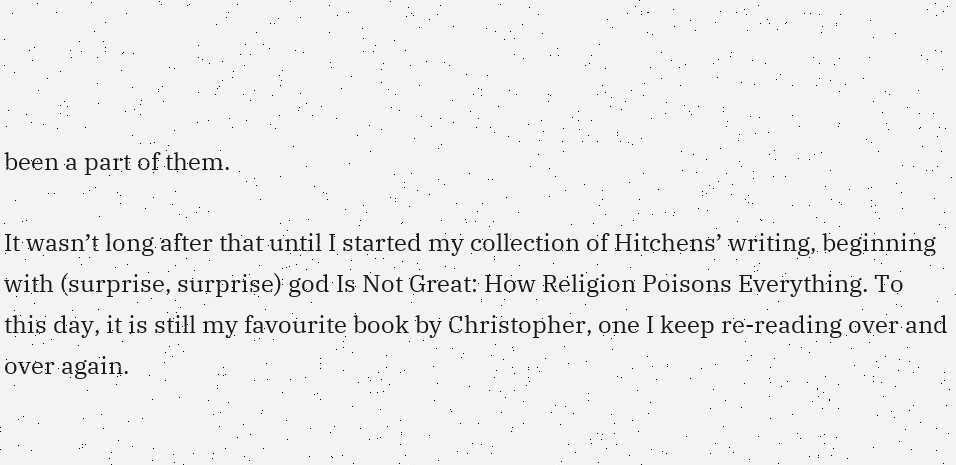been a part of them.

It wasn’t long after that until I started my collection of Hitchens’ writing, beginning with (surprise, surprise) god Is Not Great: How Religion Poisons Everything. To this day, it is still my favourite book by Christopher, one I keep re-reading over and over again.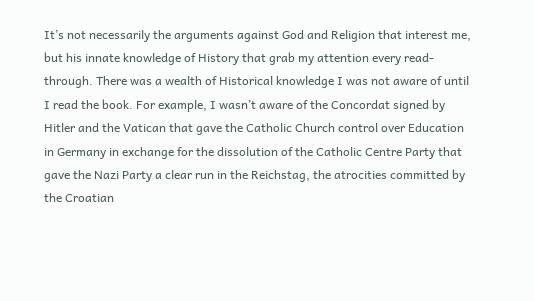It’s not necessarily the arguments against God and Religion that interest me, but his innate knowledge of History that grab my attention every read-through. There was a wealth of Historical knowledge I was not aware of until I read the book. For example, I wasn’t aware of the Concordat signed by Hitler and the Vatican that gave the Catholic Church control over Education in Germany in exchange for the dissolution of the Catholic Centre Party that gave the Nazi Party a clear run in the Reichstag, the atrocities committed by the Croatian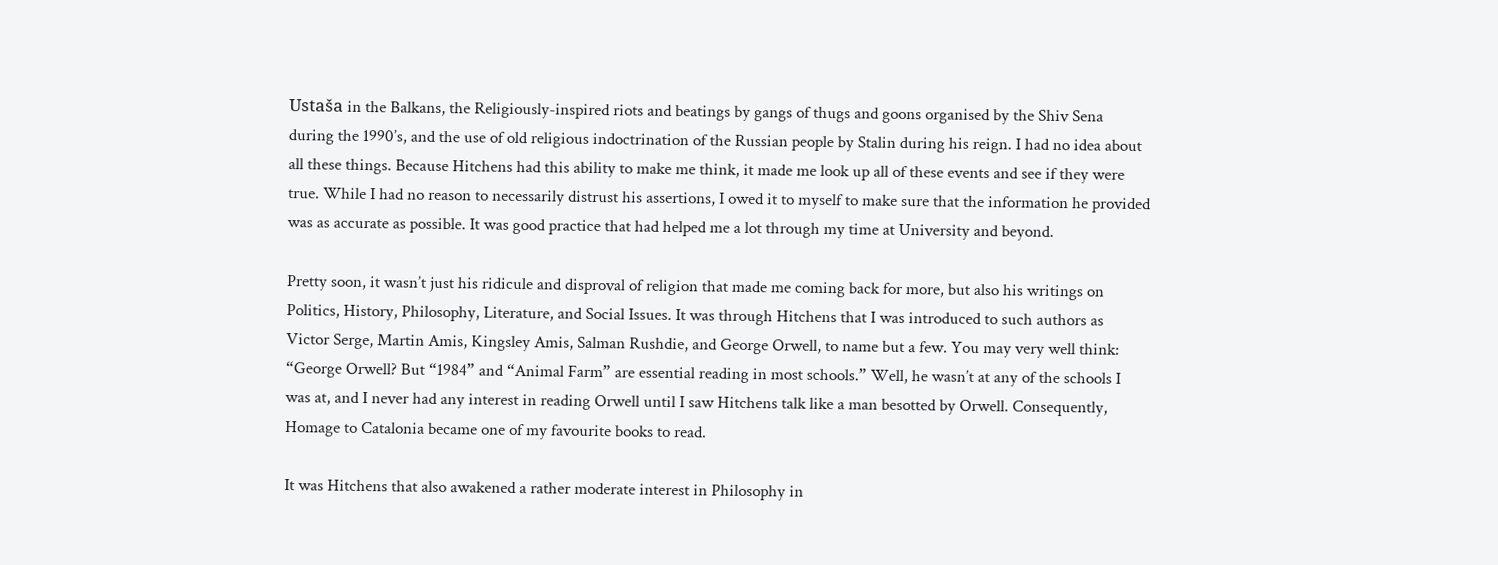Ustaša in the Balkans, the Religiously-inspired riots and beatings by gangs of thugs and goons organised by the Shiv Sena during the 1990’s, and the use of old religious indoctrination of the Russian people by Stalin during his reign. I had no idea about all these things. Because Hitchens had this ability to make me think, it made me look up all of these events and see if they were true. While I had no reason to necessarily distrust his assertions, I owed it to myself to make sure that the information he provided was as accurate as possible. It was good practice that had helped me a lot through my time at University and beyond.

Pretty soon, it wasn’t just his ridicule and disproval of religion that made me coming back for more, but also his writings on Politics, History, Philosophy, Literature, and Social Issues. It was through Hitchens that I was introduced to such authors as Victor Serge, Martin Amis, Kingsley Amis, Salman Rushdie, and George Orwell, to name but a few. You may very well think: “George Orwell? But “1984” and “Animal Farm” are essential reading in most schools.” Well, he wasn’t at any of the schools I was at, and I never had any interest in reading Orwell until I saw Hitchens talk like a man besotted by Orwell. Consequently, Homage to Catalonia became one of my favourite books to read.

It was Hitchens that also awakened a rather moderate interest in Philosophy in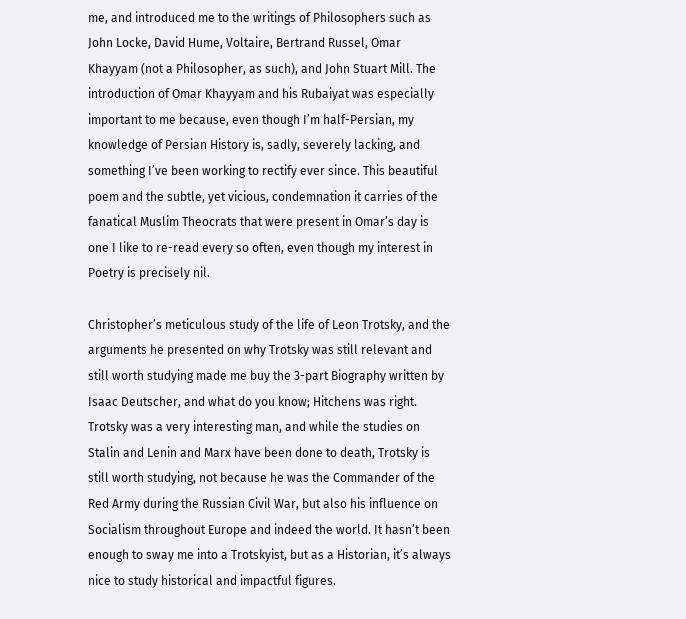me, and introduced me to the writings of Philosophers such as John Locke, David Hume, Voltaire, Bertrand Russel, Omar Khayyam (not a Philosopher, as such), and John Stuart Mill. The introduction of Omar Khayyam and his Rubaiyat was especially important to me because, even though I’m half-Persian, my knowledge of Persian History is, sadly, severely lacking, and something I’ve been working to rectify ever since. This beautiful poem and the subtle, yet vicious, condemnation it carries of the fanatical Muslim Theocrats that were present in Omar’s day is one I like to re-read every so often, even though my interest in Poetry is precisely nil.

Christopher’s meticulous study of the life of Leon Trotsky, and the arguments he presented on why Trotsky was still relevant and still worth studying made me buy the 3-part Biography written by Isaac Deutscher, and what do you know; Hitchens was right. Trotsky was a very interesting man, and while the studies on Stalin and Lenin and Marx have been done to death, Trotsky is still worth studying, not because he was the Commander of the Red Army during the Russian Civil War, but also his influence on Socialism throughout Europe and indeed the world. It hasn’t been enough to sway me into a Trotskyist, but as a Historian, it’s always nice to study historical and impactful figures.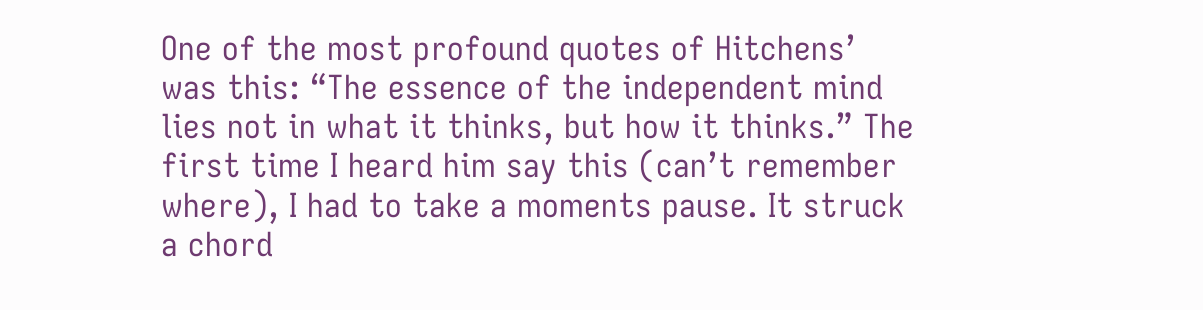One of the most profound quotes of Hitchens’ was this: “The essence of the independent mind lies not in what it thinks, but how it thinks.” The first time I heard him say this (can’t remember where), I had to take a moments pause. It struck a chord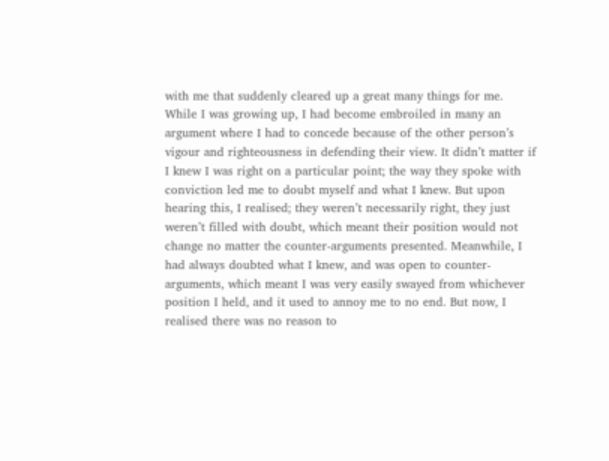with me that suddenly cleared up a great many things for me. While I was growing up, I had become embroiled in many an argument where I had to concede because of the other person’s vigour and righteousness in defending their view. It didn’t matter if I knew I was right on a particular point; the way they spoke with conviction led me to doubt myself and what I knew. But upon hearing this, I realised; they weren’t necessarily right, they just weren’t filled with doubt, which meant their position would not change no matter the counter-arguments presented. Meanwhile, I had always doubted what I knew, and was open to counter-arguments, which meant I was very easily swayed from whichever position I held, and it used to annoy me to no end. But now, I realised there was no reason to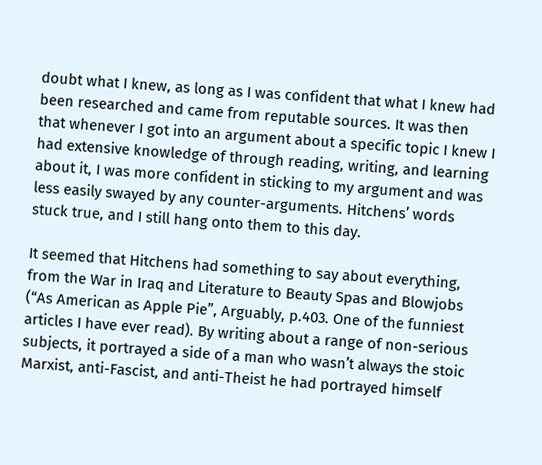doubt what I knew, as long as I was confident that what I knew had been researched and came from reputable sources. It was then that whenever I got into an argument about a specific topic I knew I had extensive knowledge of through reading, writing, and learning about it, I was more confident in sticking to my argument and was less easily swayed by any counter-arguments. Hitchens’ words stuck true, and I still hang onto them to this day.

It seemed that Hitchens had something to say about everything, from the War in Iraq and Literature to Beauty Spas and Blowjobs (“As American as Apple Pie”, Arguably, p.403. One of the funniest articles I have ever read). By writing about a range of non-serious subjects, it portrayed a side of a man who wasn’t always the stoic Marxist, anti-Fascist, and anti-Theist he had portrayed himself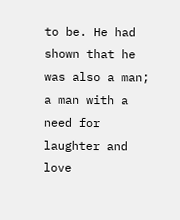to be. He had shown that he was also a man; a man with a need for laughter and love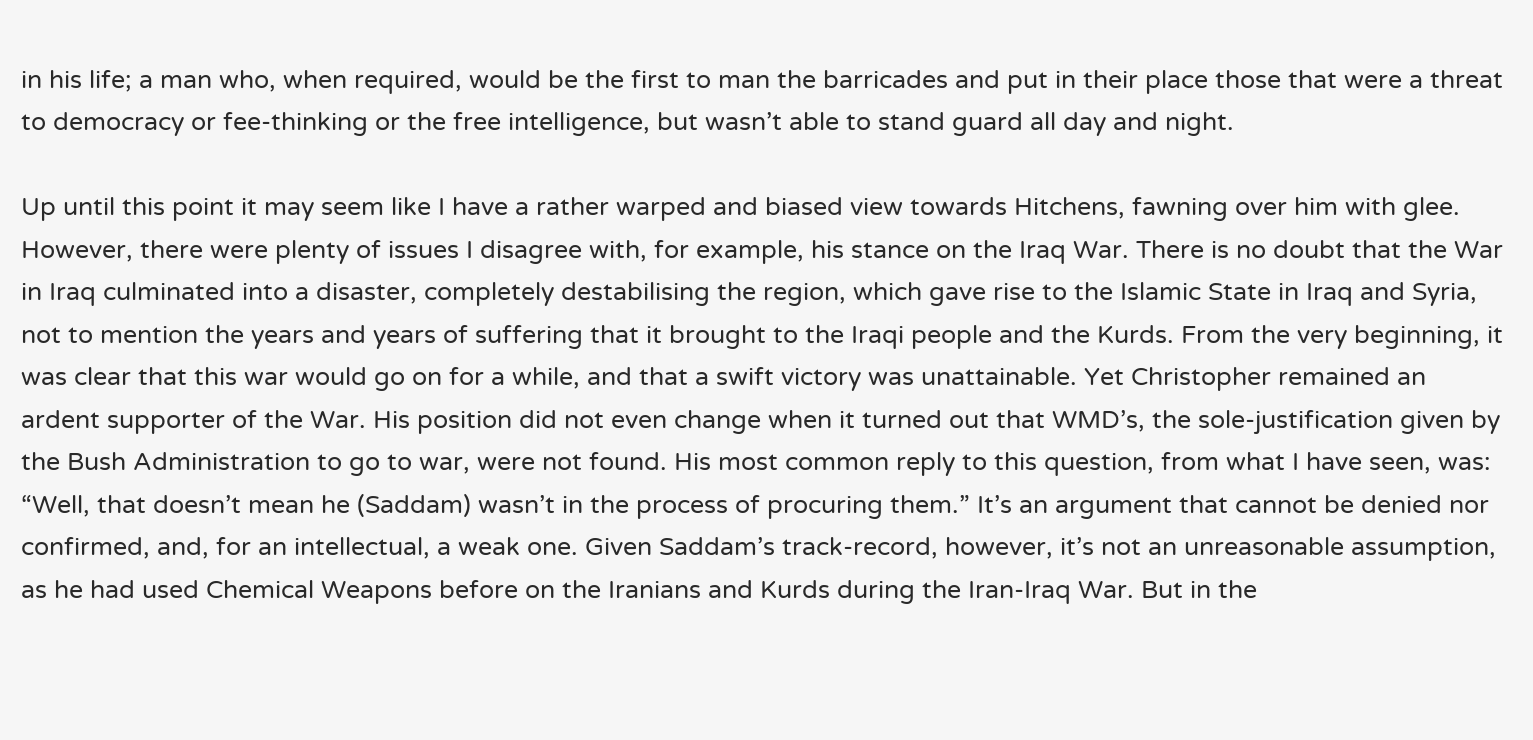in his life; a man who, when required, would be the first to man the barricades and put in their place those that were a threat to democracy or fee-thinking or the free intelligence, but wasn’t able to stand guard all day and night.

Up until this point it may seem like I have a rather warped and biased view towards Hitchens, fawning over him with glee. However, there were plenty of issues I disagree with, for example, his stance on the Iraq War. There is no doubt that the War in Iraq culminated into a disaster, completely destabilising the region, which gave rise to the Islamic State in Iraq and Syria, not to mention the years and years of suffering that it brought to the Iraqi people and the Kurds. From the very beginning, it was clear that this war would go on for a while, and that a swift victory was unattainable. Yet Christopher remained an ardent supporter of the War. His position did not even change when it turned out that WMD’s, the sole-justification given by the Bush Administration to go to war, were not found. His most common reply to this question, from what I have seen, was: “Well, that doesn’t mean he (Saddam) wasn’t in the process of procuring them.” It’s an argument that cannot be denied nor confirmed, and, for an intellectual, a weak one. Given Saddam’s track-record, however, it’s not an unreasonable assumption, as he had used Chemical Weapons before on the Iranians and Kurds during the Iran-Iraq War. But in the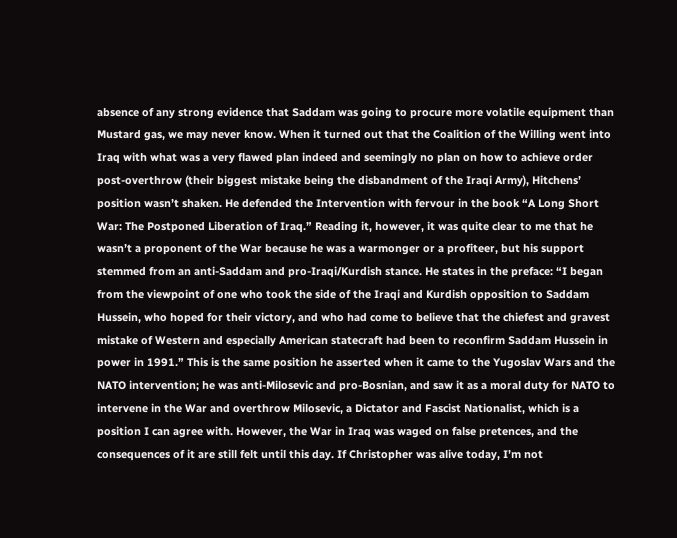absence of any strong evidence that Saddam was going to procure more volatile equipment than Mustard gas, we may never know. When it turned out that the Coalition of the Willing went into Iraq with what was a very flawed plan indeed and seemingly no plan on how to achieve order post-overthrow (their biggest mistake being the disbandment of the Iraqi Army), Hitchens’ position wasn’t shaken. He defended the Intervention with fervour in the book “A Long Short War: The Postponed Liberation of Iraq.” Reading it, however, it was quite clear to me that he wasn’t a proponent of the War because he was a warmonger or a profiteer, but his support stemmed from an anti-Saddam and pro-Iraqi/Kurdish stance. He states in the preface: “I began from the viewpoint of one who took the side of the Iraqi and Kurdish opposition to Saddam Hussein, who hoped for their victory, and who had come to believe that the chiefest and gravest mistake of Western and especially American statecraft had been to reconfirm Saddam Hussein in power in 1991.” This is the same position he asserted when it came to the Yugoslav Wars and the NATO intervention; he was anti-Milosevic and pro-Bosnian, and saw it as a moral duty for NATO to intervene in the War and overthrow Milosevic, a Dictator and Fascist Nationalist, which is a position I can agree with. However, the War in Iraq was waged on false pretences, and the consequences of it are still felt until this day. If Christopher was alive today, I’m not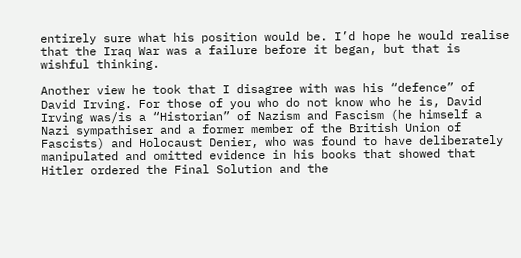entirely sure what his position would be. I’d hope he would realise that the Iraq War was a failure before it began, but that is wishful thinking.

Another view he took that I disagree with was his “defence” of David Irving. For those of you who do not know who he is, David Irving was/is a “Historian” of Nazism and Fascism (he himself a Nazi sympathiser and a former member of the British Union of Fascists) and Holocaust Denier, who was found to have deliberately manipulated and omitted evidence in his books that showed that Hitler ordered the Final Solution and the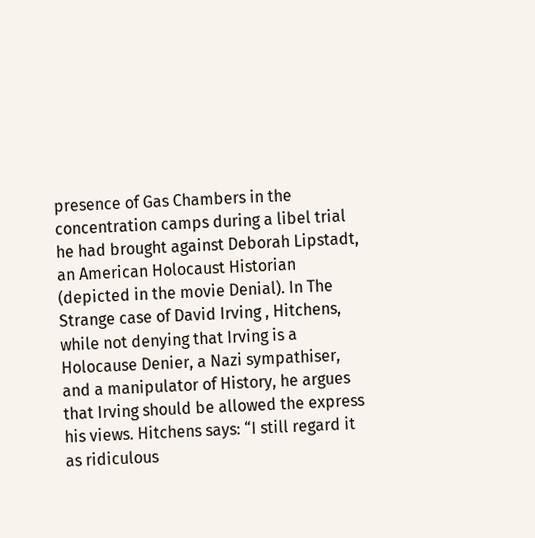presence of Gas Chambers in the concentration camps during a libel trial he had brought against Deborah Lipstadt, an American Holocaust Historian (depicted in the movie Denial). In The Strange case of David Irving , Hitchens, while not denying that Irving is a Holocause Denier, a Nazi sympathiser, and a manipulator of History, he argues that Irving should be allowed the express his views. Hitchens says: “I still regard it as ridiculous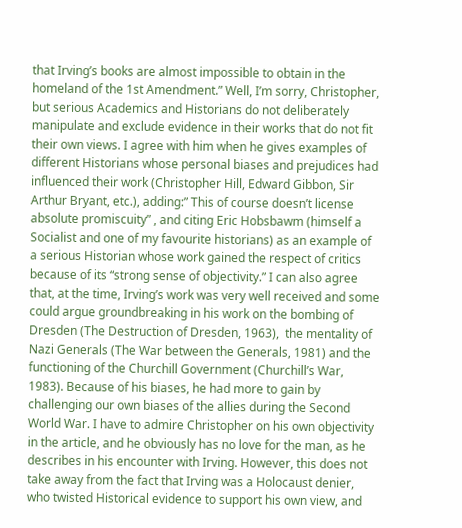that Irving’s books are almost impossible to obtain in the homeland of the 1st Amendment.” Well, I’m sorry, Christopher, but serious Academics and Historians do not deliberately manipulate and exclude evidence in their works that do not fit their own views. I agree with him when he gives examples of different Historians whose personal biases and prejudices had influenced their work (Christopher Hill, Edward Gibbon, Sir Arthur Bryant, etc.), adding:” This of course doesn’t license absolute promiscuity” , and citing Eric Hobsbawm (himself a Socialist and one of my favourite historians) as an example of a serious Historian whose work gained the respect of critics because of its “strong sense of objectivity.” I can also agree that, at the time, Irving’s work was very well received and some could argue groundbreaking in his work on the bombing of Dresden (The Destruction of Dresden, 1963),  the mentality of Nazi Generals (The War between the Generals, 1981) and the functioning of the Churchill Government (Churchill’s War, 1983). Because of his biases, he had more to gain by challenging our own biases of the allies during the Second World War. I have to admire Christopher on his own objectivity in the article, and he obviously has no love for the man, as he describes in his encounter with Irving. However, this does not take away from the fact that Irving was a Holocaust denier, who twisted Historical evidence to support his own view, and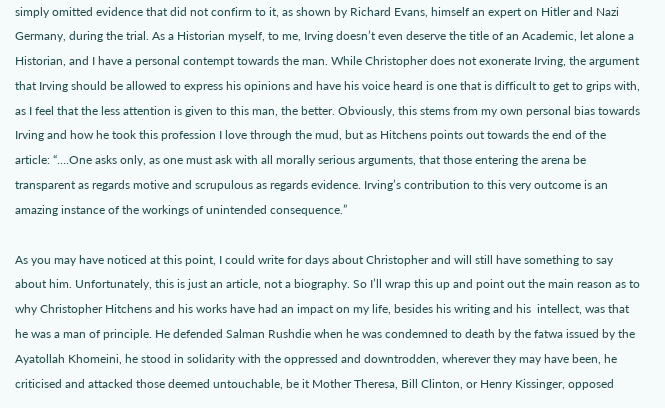simply omitted evidence that did not confirm to it, as shown by Richard Evans, himself an expert on Hitler and Nazi Germany, during the trial. As a Historian myself, to me, Irving doesn’t even deserve the title of an Academic, let alone a Historian, and I have a personal contempt towards the man. While Christopher does not exonerate Irving, the argument that Irving should be allowed to express his opinions and have his voice heard is one that is difficult to get to grips with, as I feel that the less attention is given to this man, the better. Obviously, this stems from my own personal bias towards Irving and how he took this profession I love through the mud, but as Hitchens points out towards the end of the article: “….One asks only, as one must ask with all morally serious arguments, that those entering the arena be transparent as regards motive and scrupulous as regards evidence. Irving’s contribution to this very outcome is an amazing instance of the workings of unintended consequence.”

As you may have noticed at this point, I could write for days about Christopher and will still have something to say about him. Unfortunately, this is just an article, not a biography. So I’ll wrap this up and point out the main reason as to why Christopher Hitchens and his works have had an impact on my life, besides his writing and his  intellect, was that he was a man of principle. He defended Salman Rushdie when he was condemned to death by the fatwa issued by the Ayatollah Khomeini, he stood in solidarity with the oppressed and downtrodden, wherever they may have been, he criticised and attacked those deemed untouchable, be it Mother Theresa, Bill Clinton, or Henry Kissinger, opposed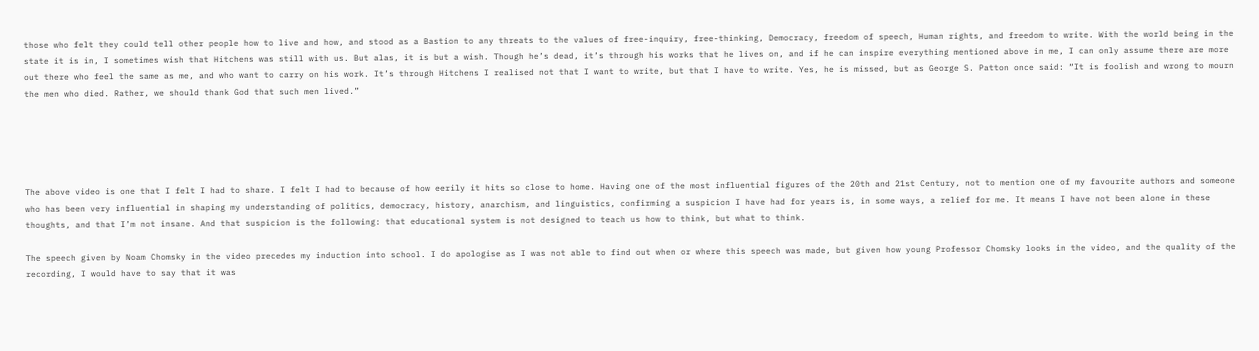those who felt they could tell other people how to live and how, and stood as a Bastion to any threats to the values of free-inquiry, free-thinking, Democracy, freedom of speech, Human rights, and freedom to write. With the world being in the state it is in, I sometimes wish that Hitchens was still with us. But alas, it is but a wish. Though he’s dead, it’s through his works that he lives on, and if he can inspire everything mentioned above in me, I can only assume there are more out there who feel the same as me, and who want to carry on his work. It’s through Hitchens I realised not that I want to write, but that I have to write. Yes, he is missed, but as George S. Patton once said: “It is foolish and wrong to mourn the men who died. Rather, we should thank God that such men lived.”





The above video is one that I felt I had to share. I felt I had to because of how eerily it hits so close to home. Having one of the most influential figures of the 20th and 21st Century, not to mention one of my favourite authors and someone who has been very influential in shaping my understanding of politics, democracy, history, anarchism, and linguistics, confirming a suspicion I have had for years is, in some ways, a relief for me. It means I have not been alone in these thoughts, and that I’m not insane. And that suspicion is the following: that educational system is not designed to teach us how to think, but what to think.

The speech given by Noam Chomsky in the video precedes my induction into school. I do apologise as I was not able to find out when or where this speech was made, but given how young Professor Chomsky looks in the video, and the quality of the recording, I would have to say that it was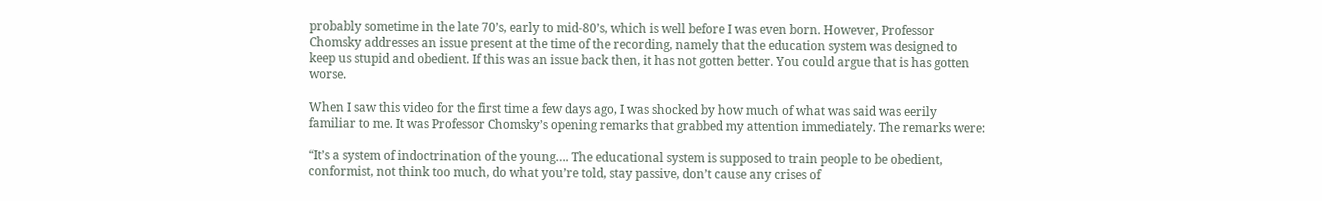probably sometime in the late 70’s, early to mid-80’s, which is well before I was even born. However, Professor Chomsky addresses an issue present at the time of the recording, namely that the education system was designed to keep us stupid and obedient. If this was an issue back then, it has not gotten better. You could argue that is has gotten worse.

When I saw this video for the first time a few days ago, I was shocked by how much of what was said was eerily familiar to me. It was Professor Chomsky’s opening remarks that grabbed my attention immediately. The remarks were:

“It’s a system of indoctrination of the young…. The educational system is supposed to train people to be obedient, conformist, not think too much, do what you’re told, stay passive, don’t cause any crises of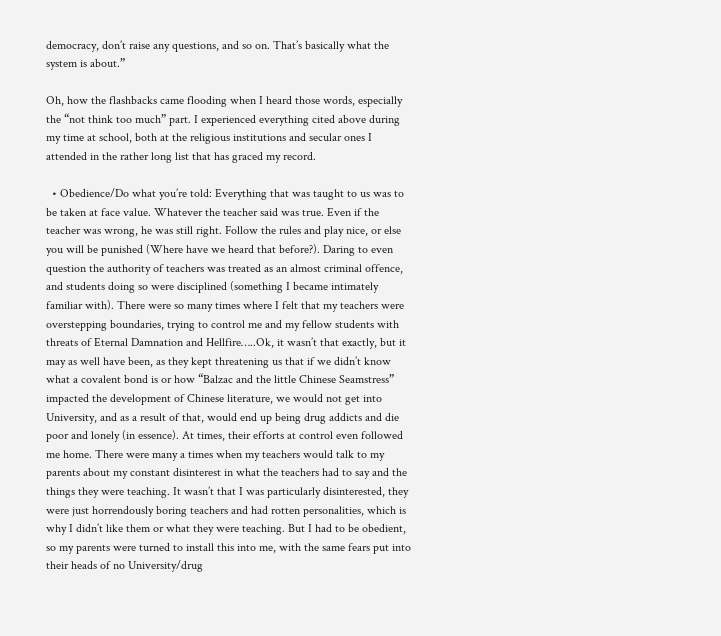democracy, don’t raise any questions, and so on. That’s basically what the system is about.”

Oh, how the flashbacks came flooding when I heard those words, especially the “not think too much” part. I experienced everything cited above during my time at school, both at the religious institutions and secular ones I attended in the rather long list that has graced my record.

  • Obedience/Do what you’re told: Everything that was taught to us was to be taken at face value. Whatever the teacher said was true. Even if the teacher was wrong, he was still right. Follow the rules and play nice, or else you will be punished (Where have we heard that before?). Daring to even question the authority of teachers was treated as an almost criminal offence, and students doing so were disciplined (something I became intimately familiar with). There were so many times where I felt that my teachers were overstepping boundaries, trying to control me and my fellow students with threats of Eternal Damnation and Hellfire…..Ok, it wasn’t that exactly, but it may as well have been, as they kept threatening us that if we didn’t know what a covalent bond is or how “Balzac and the little Chinese Seamstress” impacted the development of Chinese literature, we would not get into University, and as a result of that, would end up being drug addicts and die poor and lonely (in essence). At times, their efforts at control even followed me home. There were many a times when my teachers would talk to my parents about my constant disinterest in what the teachers had to say and the things they were teaching. It wasn’t that I was particularly disinterested, they were just horrendously boring teachers and had rotten personalities, which is why I didn’t like them or what they were teaching. But I had to be obedient, so my parents were turned to install this into me, with the same fears put into their heads of no University/drug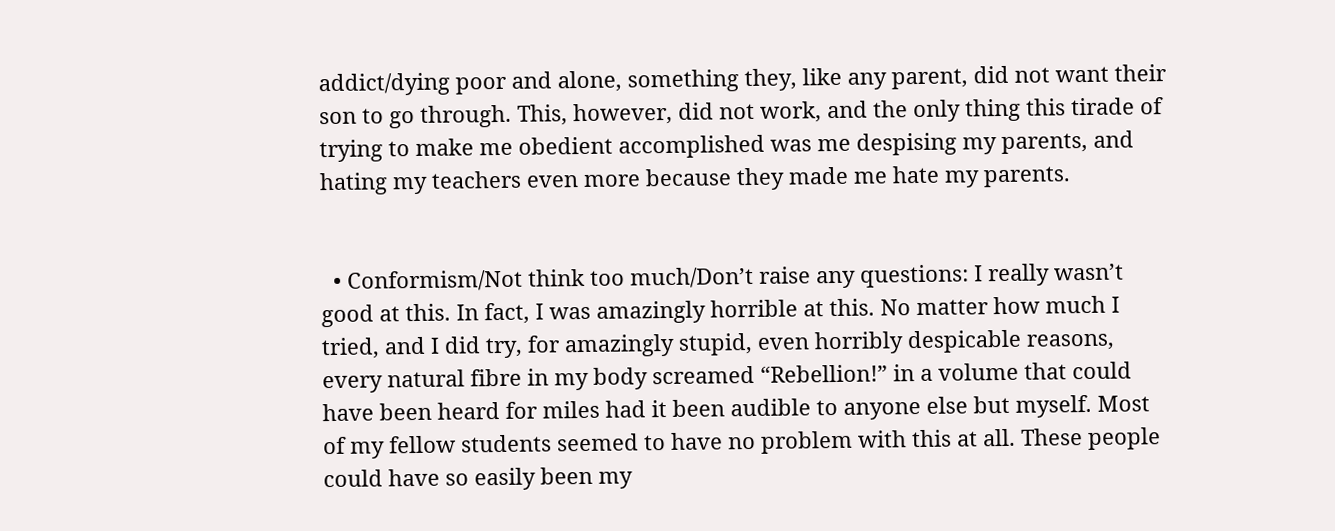addict/dying poor and alone, something they, like any parent, did not want their son to go through. This, however, did not work, and the only thing this tirade of trying to make me obedient accomplished was me despising my parents, and hating my teachers even more because they made me hate my parents.


  • Conformism/Not think too much/Don’t raise any questions: I really wasn’t good at this. In fact, I was amazingly horrible at this. No matter how much I tried, and I did try, for amazingly stupid, even horribly despicable reasons, every natural fibre in my body screamed “Rebellion!” in a volume that could have been heard for miles had it been audible to anyone else but myself. Most of my fellow students seemed to have no problem with this at all. These people could have so easily been my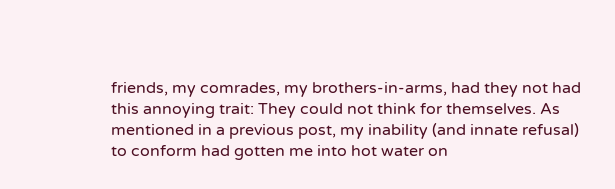friends, my comrades, my brothers-in-arms, had they not had this annoying trait: They could not think for themselves. As mentioned in a previous post, my inability (and innate refusal) to conform had gotten me into hot water on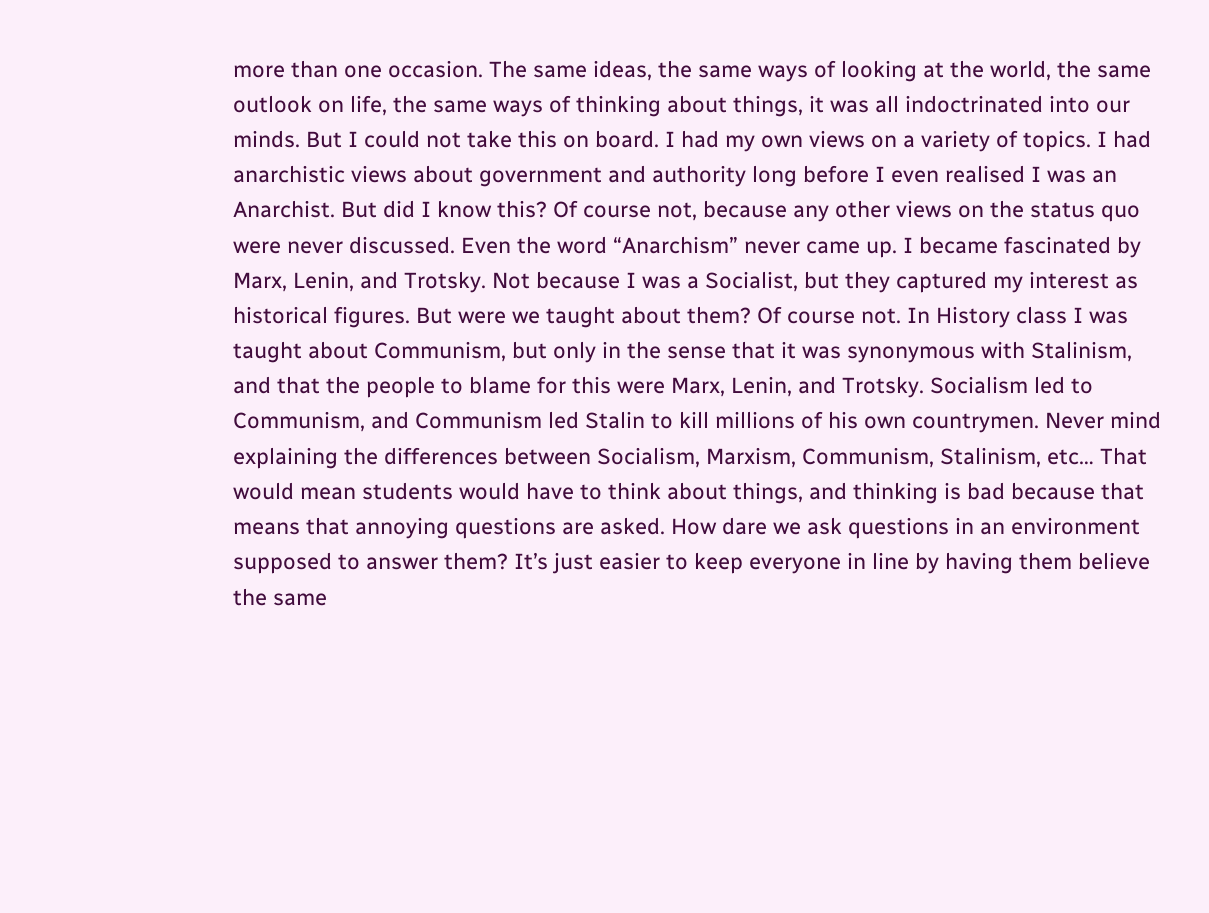more than one occasion. The same ideas, the same ways of looking at the world, the same outlook on life, the same ways of thinking about things, it was all indoctrinated into our minds. But I could not take this on board. I had my own views on a variety of topics. I had anarchistic views about government and authority long before I even realised I was an Anarchist. But did I know this? Of course not, because any other views on the status quo were never discussed. Even the word “Anarchism” never came up. I became fascinated by Marx, Lenin, and Trotsky. Not because I was a Socialist, but they captured my interest as historical figures. But were we taught about them? Of course not. In History class I was taught about Communism, but only in the sense that it was synonymous with Stalinism, and that the people to blame for this were Marx, Lenin, and Trotsky. Socialism led to Communism, and Communism led Stalin to kill millions of his own countrymen. Never mind explaining the differences between Socialism, Marxism, Communism, Stalinism, etc… That would mean students would have to think about things, and thinking is bad because that means that annoying questions are asked. How dare we ask questions in an environment supposed to answer them? It’s just easier to keep everyone in line by having them believe the same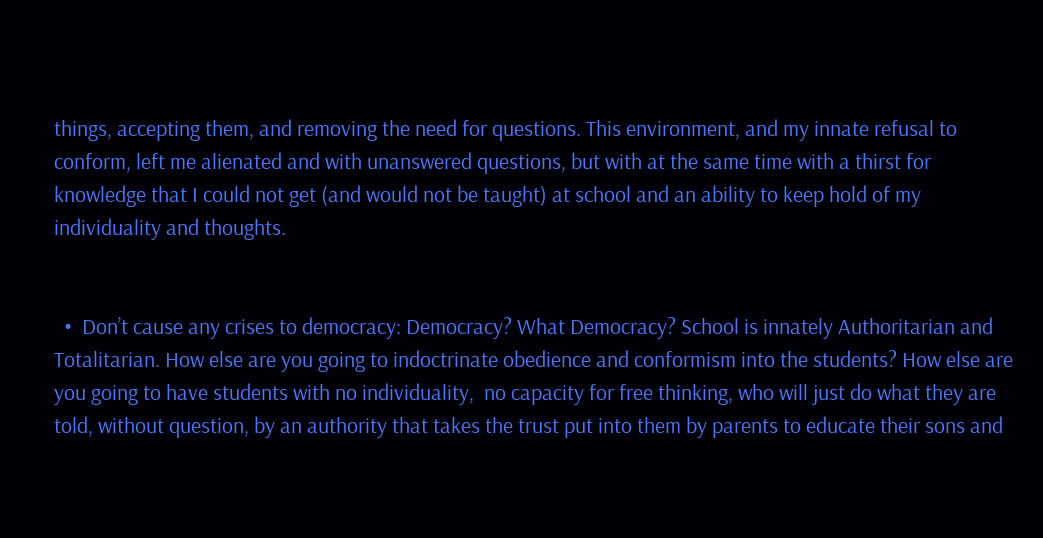things, accepting them, and removing the need for questions. This environment, and my innate refusal to conform, left me alienated and with unanswered questions, but with at the same time with a thirst for knowledge that I could not get (and would not be taught) at school and an ability to keep hold of my individuality and thoughts.


  •  Don’t cause any crises to democracy: Democracy? What Democracy? School is innately Authoritarian and Totalitarian. How else are you going to indoctrinate obedience and conformism into the students? How else are you going to have students with no individuality,  no capacity for free thinking, who will just do what they are told, without question, by an authority that takes the trust put into them by parents to educate their sons and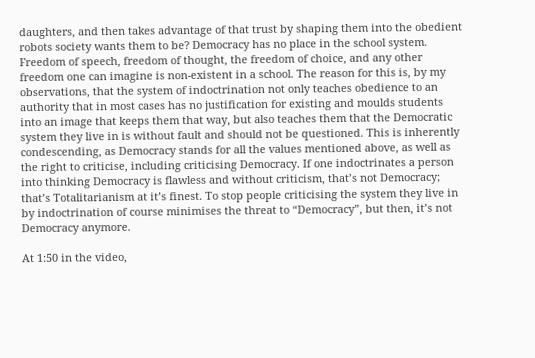daughters, and then takes advantage of that trust by shaping them into the obedient robots society wants them to be? Democracy has no place in the school system. Freedom of speech, freedom of thought, the freedom of choice, and any other freedom one can imagine is non-existent in a school. The reason for this is, by my observations, that the system of indoctrination not only teaches obedience to an authority that in most cases has no justification for existing and moulds students into an image that keeps them that way, but also teaches them that the Democratic system they live in is without fault and should not be questioned. This is inherently condescending, as Democracy stands for all the values mentioned above, as well as the right to criticise, including criticising Democracy. If one indoctrinates a person into thinking Democracy is flawless and without criticism, that’s not Democracy; that’s Totalitarianism at it’s finest. To stop people criticising the system they live in by indoctrination of course minimises the threat to “Democracy”, but then, it’s not Democracy anymore.

At 1:50 in the video,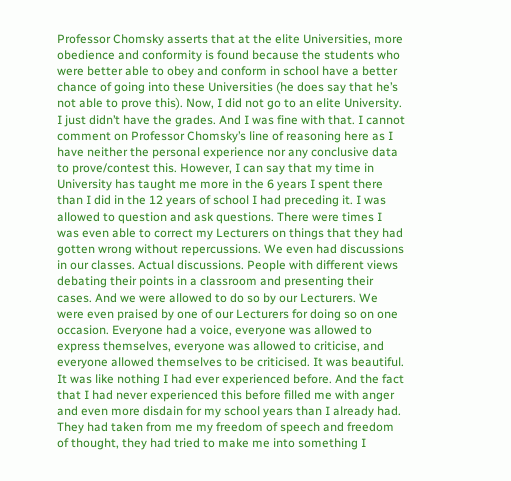Professor Chomsky asserts that at the elite Universities, more obedience and conformity is found because the students who were better able to obey and conform in school have a better chance of going into these Universities (he does say that he’s not able to prove this). Now, I did not go to an elite University. I just didn’t have the grades. And I was fine with that. I cannot comment on Professor Chomsky’s line of reasoning here as I have neither the personal experience nor any conclusive data to prove/contest this. However, I can say that my time in University has taught me more in the 6 years I spent there than I did in the 12 years of school I had preceding it. I was allowed to question and ask questions. There were times I was even able to correct my Lecturers on things that they had gotten wrong without repercussions. We even had discussions in our classes. Actual discussions. People with different views debating their points in a classroom and presenting their cases. And we were allowed to do so by our Lecturers. We were even praised by one of our Lecturers for doing so on one occasion. Everyone had a voice, everyone was allowed to express themselves, everyone was allowed to criticise, and everyone allowed themselves to be criticised. It was beautiful. It was like nothing I had ever experienced before. And the fact that I had never experienced this before filled me with anger and even more disdain for my school years than I already had. They had taken from me my freedom of speech and freedom of thought, they had tried to make me into something I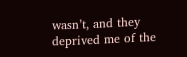wasn’t, and they deprived me of the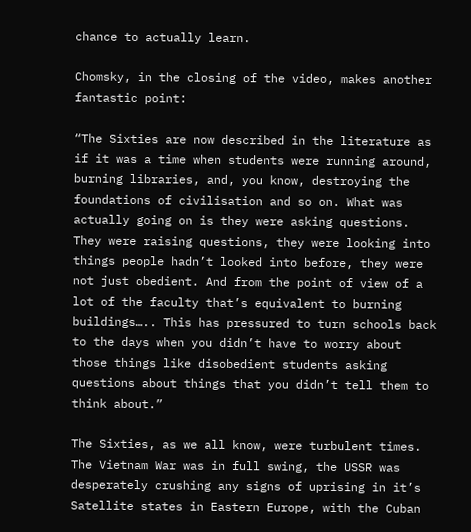chance to actually learn.

Chomsky, in the closing of the video, makes another fantastic point:

“The Sixties are now described in the literature as if it was a time when students were running around, burning libraries, and, you know, destroying the foundations of civilisation and so on. What was actually going on is they were asking questions. They were raising questions, they were looking into things people hadn’t looked into before, they were not just obedient. And from the point of view of a lot of the faculty that’s equivalent to burning buildings….. This has pressured to turn schools back to the days when you didn’t have to worry about those things like disobedient students asking questions about things that you didn’t tell them to think about.”

The Sixties, as we all know, were turbulent times. The Vietnam War was in full swing, the USSR was desperately crushing any signs of uprising in it’s Satellite states in Eastern Europe, with the Cuban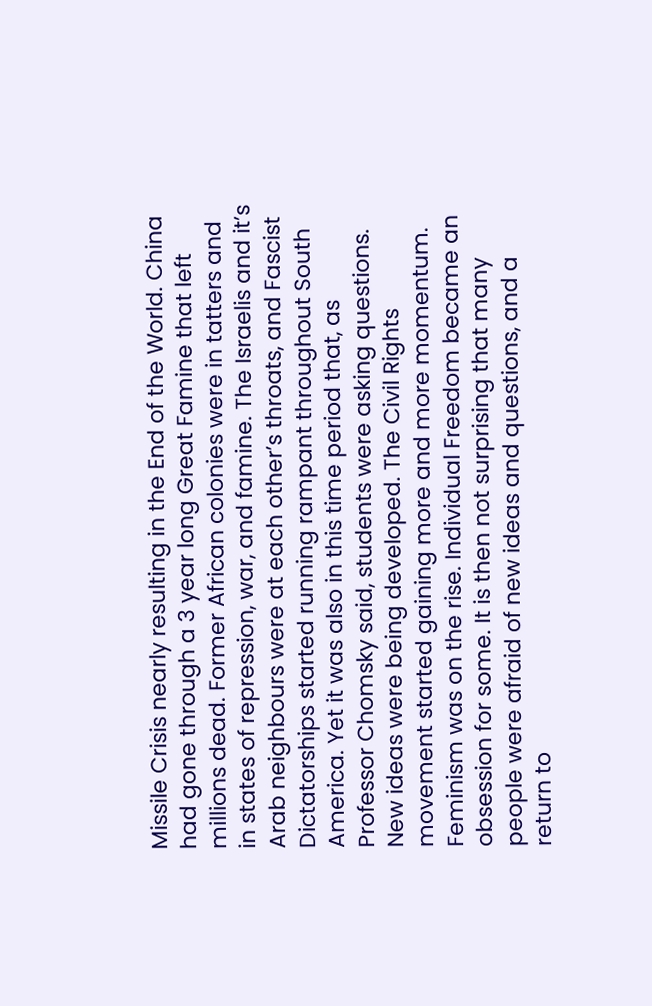Missile Crisis nearly resulting in the End of the World. China had gone through a 3 year long Great Famine that left millions dead. Former African colonies were in tatters and in states of repression, war, and famine. The Israelis and it’s Arab neighbours were at each other’s throats, and Fascist Dictatorships started running rampant throughout South America. Yet it was also in this time period that, as Professor Chomsky said, students were asking questions. New ideas were being developed. The Civil Rights movement started gaining more and more momentum. Feminism was on the rise. Individual Freedom became an obsession for some. It is then not surprising that many people were afraid of new ideas and questions, and a return to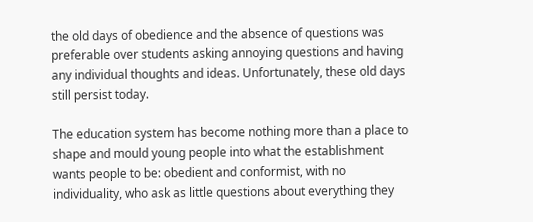the old days of obedience and the absence of questions was preferable over students asking annoying questions and having any individual thoughts and ideas. Unfortunately, these old days still persist today.

The education system has become nothing more than a place to shape and mould young people into what the establishment wants people to be: obedient and conformist, with no individuality, who ask as little questions about everything they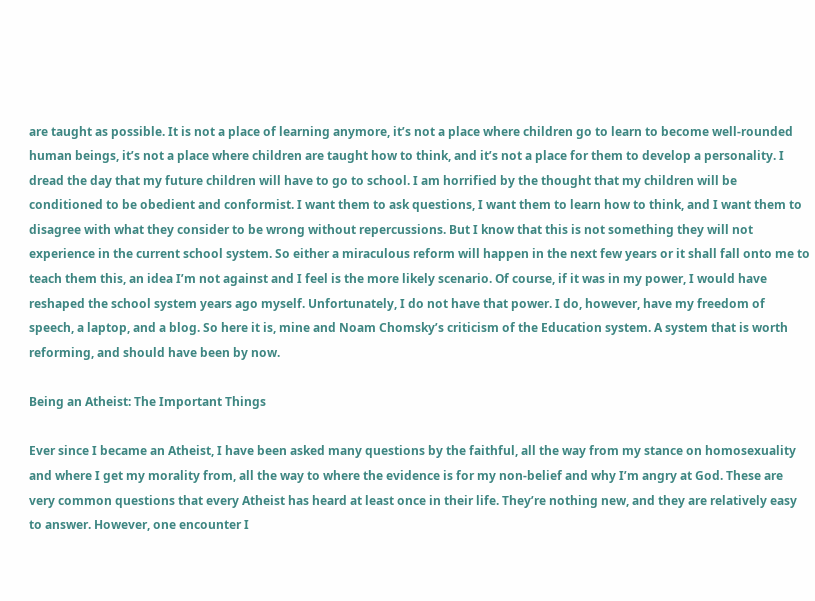are taught as possible. It is not a place of learning anymore, it’s not a place where children go to learn to become well-rounded human beings, it’s not a place where children are taught how to think, and it’s not a place for them to develop a personality. I dread the day that my future children will have to go to school. I am horrified by the thought that my children will be conditioned to be obedient and conformist. I want them to ask questions, I want them to learn how to think, and I want them to disagree with what they consider to be wrong without repercussions. But I know that this is not something they will not experience in the current school system. So either a miraculous reform will happen in the next few years or it shall fall onto me to teach them this, an idea I’m not against and I feel is the more likely scenario. Of course, if it was in my power, I would have reshaped the school system years ago myself. Unfortunately, I do not have that power. I do, however, have my freedom of speech, a laptop, and a blog. So here it is, mine and Noam Chomsky’s criticism of the Education system. A system that is worth reforming, and should have been by now.

Being an Atheist: The Important Things

Ever since I became an Atheist, I have been asked many questions by the faithful, all the way from my stance on homosexuality and where I get my morality from, all the way to where the evidence is for my non-belief and why I’m angry at God. These are very common questions that every Atheist has heard at least once in their life. They’re nothing new, and they are relatively easy to answer. However, one encounter I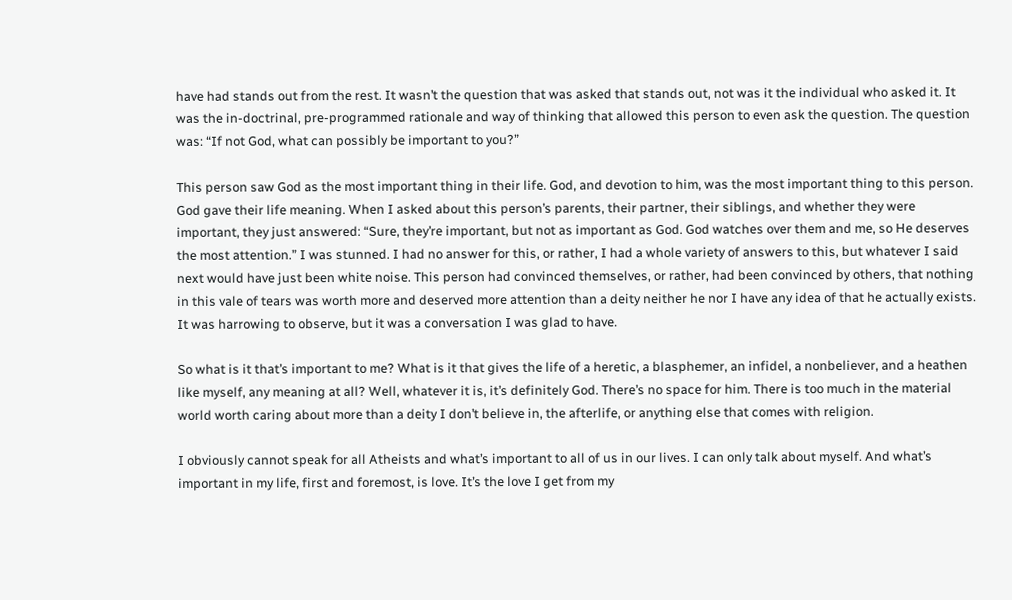have had stands out from the rest. It wasn’t the question that was asked that stands out, not was it the individual who asked it. It was the in-doctrinal, pre-programmed rationale and way of thinking that allowed this person to even ask the question. The question was: “If not God, what can possibly be important to you?”

This person saw God as the most important thing in their life. God, and devotion to him, was the most important thing to this person. God gave their life meaning. When I asked about this person’s parents, their partner, their siblings, and whether they were important, they just answered: “Sure, they’re important, but not as important as God. God watches over them and me, so He deserves the most attention.” I was stunned. I had no answer for this, or rather, I had a whole variety of answers to this, but whatever I said next would have just been white noise. This person had convinced themselves, or rather, had been convinced by others, that nothing in this vale of tears was worth more and deserved more attention than a deity neither he nor I have any idea of that he actually exists. It was harrowing to observe, but it was a conversation I was glad to have.

So what is it that’s important to me? What is it that gives the life of a heretic, a blasphemer, an infidel, a nonbeliever, and a heathen like myself, any meaning at all? Well, whatever it is, it’s definitely God. There’s no space for him. There is too much in the material world worth caring about more than a deity I don’t believe in, the afterlife, or anything else that comes with religion.

I obviously cannot speak for all Atheists and what’s important to all of us in our lives. I can only talk about myself. And what’s important in my life, first and foremost, is love. It’s the love I get from my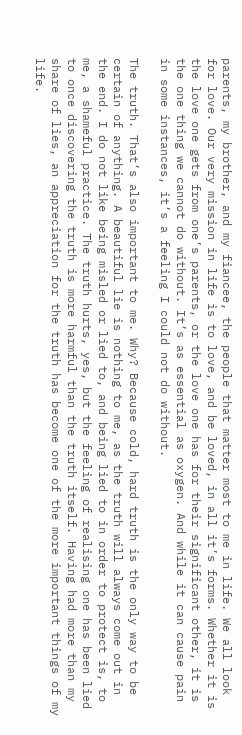parents, my brother, and my fiancee, the people that matter most to me in life. We all look for love. Our very mission in life is to love, and be loved, in all it’s forms. Whether it is the love one gets from one’s parents, or the love one has for their significant other, it is the one thing we cannot do without. It’s as essential as oxygen. And while it can cause pain in some instances, it’s a feeling I could not do without.

The truth. That’s also important to me. Why? Because cold, hard truth is the only way to be certain of anything. A beautiful lie is nothing to me, as the truth will always come out in the end. I do not like being misled or lied to, and being lied to in order to protect is, to me, a shameful practice. The truth hurts, yes, but the feeling of realising one has been lied to once discovering the truth is more harmful than the truth itself. Having had more than my share of lies, an appreciation for the truth has become one of the more important things of my life.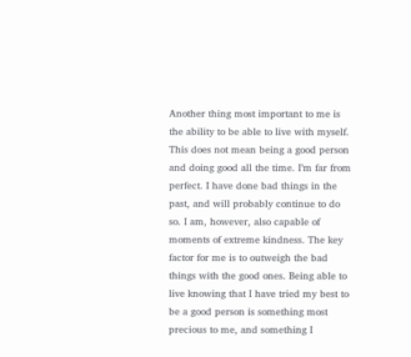Another thing most important to me is the ability to be able to live with myself. This does not mean being a good person and doing good all the time. I’m far from perfect. I have done bad things in the past, and will probably continue to do so. I am, however, also capable of moments of extreme kindness. The key factor for me is to outweigh the bad things with the good ones. Being able to live knowing that I have tried my best to be a good person is something most precious to me, and something I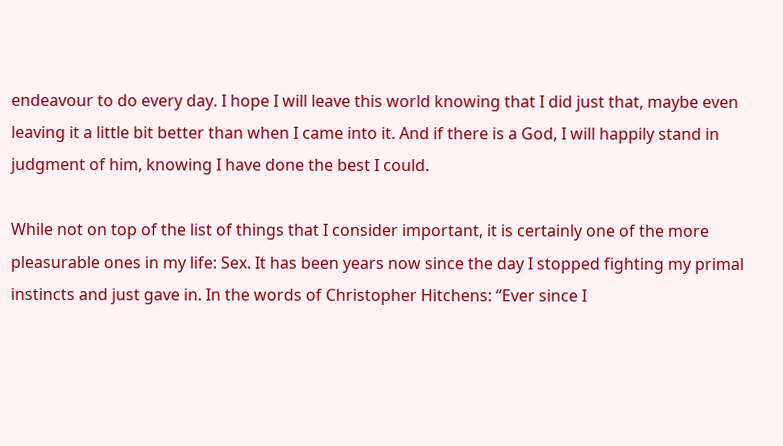endeavour to do every day. I hope I will leave this world knowing that I did just that, maybe even leaving it a little bit better than when I came into it. And if there is a God, I will happily stand in judgment of him, knowing I have done the best I could.

While not on top of the list of things that I consider important, it is certainly one of the more pleasurable ones in my life: Sex. It has been years now since the day I stopped fighting my primal instincts and just gave in. In the words of Christopher Hitchens: “Ever since I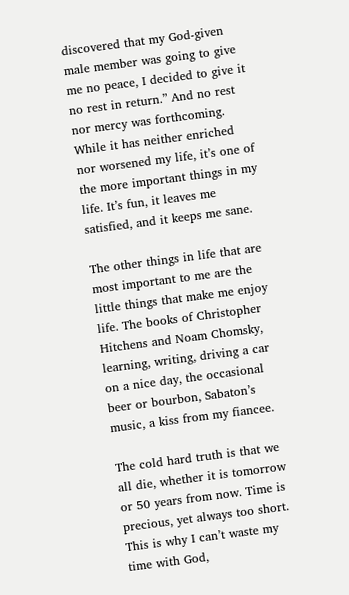discovered that my God-given male member was going to give me no peace, I decided to give it no rest in return.” And no rest nor mercy was forthcoming. While it has neither enriched nor worsened my life, it’s one of the more important things in my life. It’s fun, it leaves me satisfied, and it keeps me sane.

The other things in life that are most important to me are the little things that make me enjoy life. The books of Christopher Hitchens and Noam Chomsky, learning, writing, driving a car on a nice day, the occasional beer or bourbon, Sabaton’s music, a kiss from my fiancee.

The cold hard truth is that we all die, whether it is tomorrow or 50 years from now. Time is precious, yet always too short. This is why I can’t waste my time with God,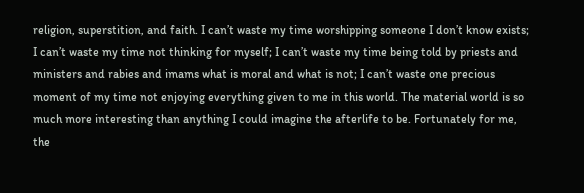religion, superstition, and faith. I can’t waste my time worshipping someone I don’t know exists; I can’t waste my time not thinking for myself; I can’t waste my time being told by priests and ministers and rabies and imams what is moral and what is not; I can’t waste one precious moment of my time not enjoying everything given to me in this world. The material world is so much more interesting than anything I could imagine the afterlife to be. Fortunately for me, the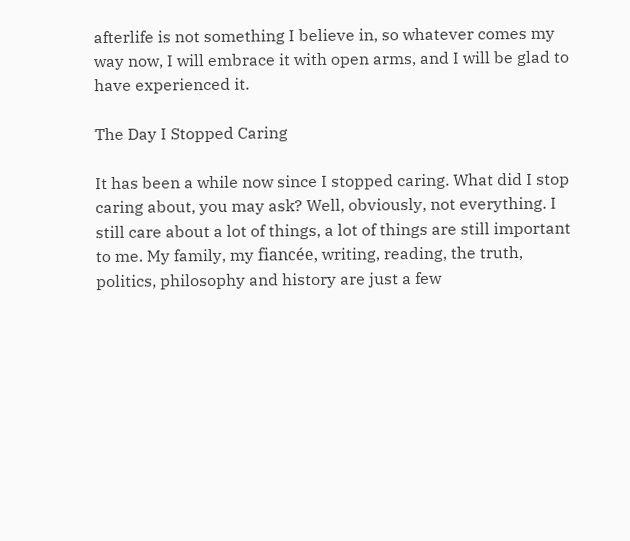afterlife is not something I believe in, so whatever comes my way now, I will embrace it with open arms, and I will be glad to have experienced it.

The Day I Stopped Caring

It has been a while now since I stopped caring. What did I stop caring about, you may ask? Well, obviously, not everything. I still care about a lot of things, a lot of things are still important to me. My family, my fiancée, writing, reading, the truth, politics, philosophy and history are just a few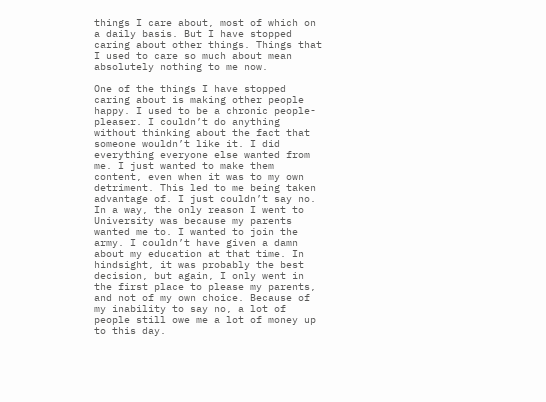things I care about, most of which on a daily basis. But I have stopped caring about other things. Things that I used to care so much about mean absolutely nothing to me now.

One of the things I have stopped caring about is making other people happy. I used to be a chronic people-pleaser. I couldn’t do anything without thinking about the fact that someone wouldn’t like it. I did everything everyone else wanted from me. I just wanted to make them content, even when it was to my own detriment. This led to me being taken advantage of. I just couldn’t say no. In a way, the only reason I went to University was because my parents wanted me to. I wanted to join the army. I couldn’t have given a damn about my education at that time. In hindsight, it was probably the best decision, but again, I only went in the first place to please my parents, and not of my own choice. Because of my inability to say no, a lot of people still owe me a lot of money up to this day.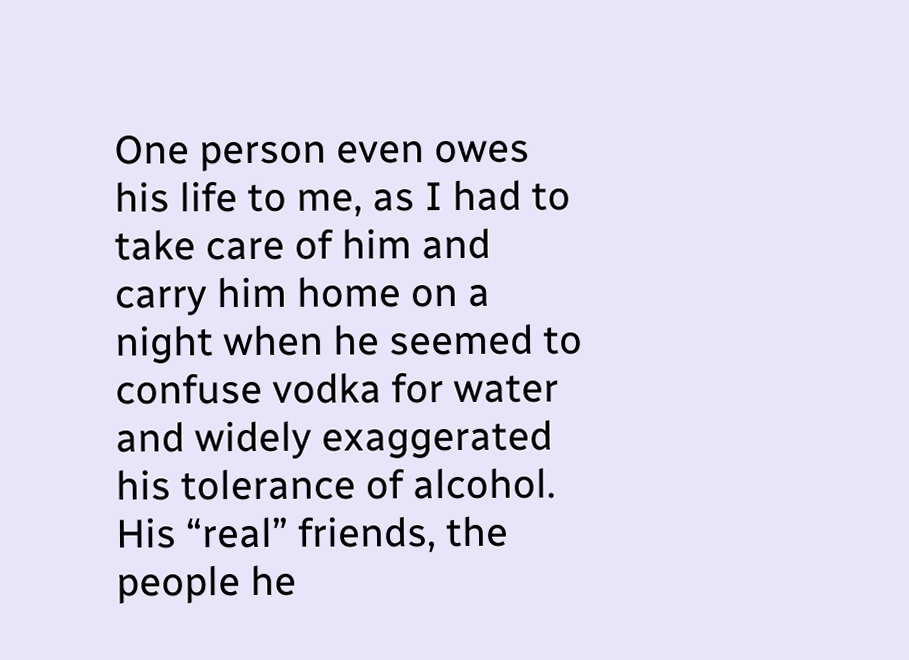One person even owes his life to me, as I had to take care of him and carry him home on a night when he seemed to confuse vodka for water and widely exaggerated his tolerance of alcohol. His “real” friends, the people he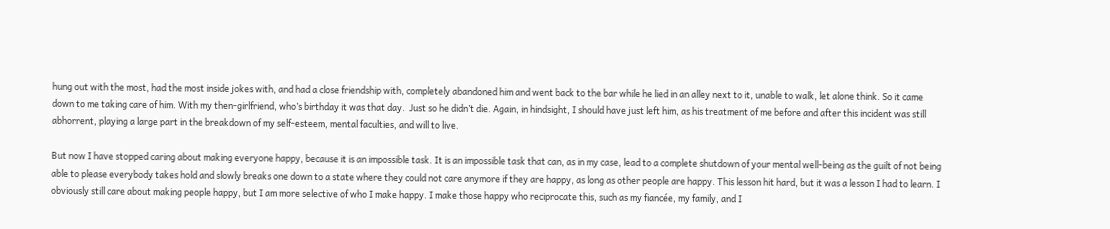hung out with the most, had the most inside jokes with, and had a close friendship with, completely abandoned him and went back to the bar while he lied in an alley next to it, unable to walk, let alone think. So it came down to me taking care of him. With my then-girlfriend, who’s birthday it was that day.  Just so he didn’t die. Again, in hindsight, I should have just left him, as his treatment of me before and after this incident was still abhorrent, playing a large part in the breakdown of my self-esteem, mental faculties, and will to live.

But now I have stopped caring about making everyone happy, because it is an impossible task. It is an impossible task that can, as in my case, lead to a complete shutdown of your mental well-being as the guilt of not being able to please everybody takes hold and slowly breaks one down to a state where they could not care anymore if they are happy, as long as other people are happy. This lesson hit hard, but it was a lesson I had to learn. I obviously still care about making people happy, but I am more selective of who I make happy. I make those happy who reciprocate this, such as my fiancée, my family, and I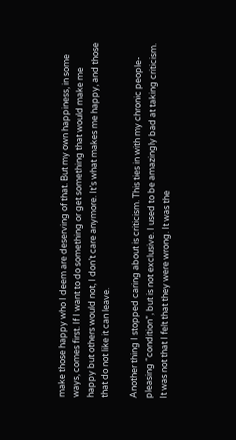make those happy who I deem are deserving of that. But my own happiness, in some ways, comes first. If I want to do something or get something that would make me happy but others would not, I don’t care anymore. It’s what makes me happy, and those that do not like it can leave.

Another thing I stopped caring about is criticism. This ties in with my chronic people-pleasing “condition”, but is not exclusive. I used to be amazingly bad at taking criticism. It was not that I felt that they were wrong. It was the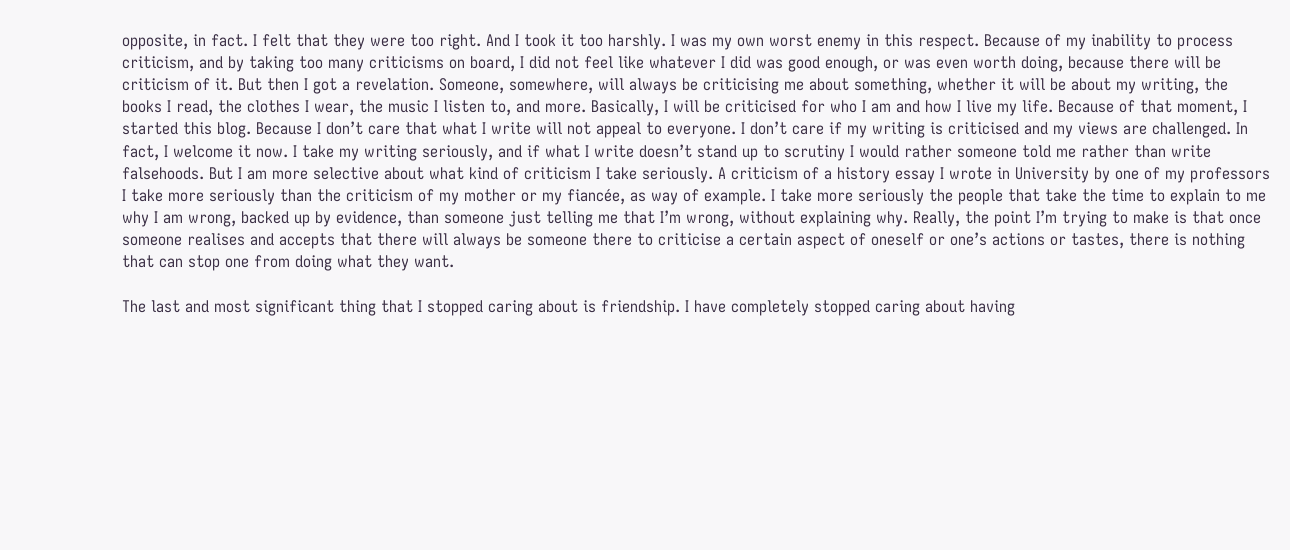opposite, in fact. I felt that they were too right. And I took it too harshly. I was my own worst enemy in this respect. Because of my inability to process criticism, and by taking too many criticisms on board, I did not feel like whatever I did was good enough, or was even worth doing, because there will be criticism of it. But then I got a revelation. Someone, somewhere, will always be criticising me about something, whether it will be about my writing, the books I read, the clothes I wear, the music I listen to, and more. Basically, I will be criticised for who I am and how I live my life. Because of that moment, I started this blog. Because I don’t care that what I write will not appeal to everyone. I don’t care if my writing is criticised and my views are challenged. In fact, I welcome it now. I take my writing seriously, and if what I write doesn’t stand up to scrutiny I would rather someone told me rather than write falsehoods. But I am more selective about what kind of criticism I take seriously. A criticism of a history essay I wrote in University by one of my professors I take more seriously than the criticism of my mother or my fiancée, as way of example. I take more seriously the people that take the time to explain to me why I am wrong, backed up by evidence, than someone just telling me that I’m wrong, without explaining why. Really, the point I’m trying to make is that once someone realises and accepts that there will always be someone there to criticise a certain aspect of oneself or one’s actions or tastes, there is nothing that can stop one from doing what they want.

The last and most significant thing that I stopped caring about is friendship. I have completely stopped caring about having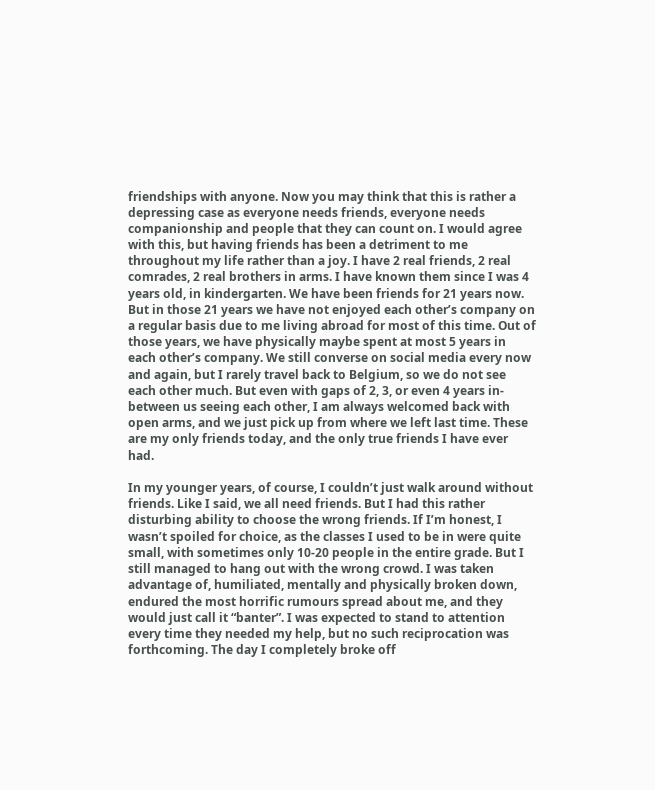friendships with anyone. Now you may think that this is rather a depressing case as everyone needs friends, everyone needs companionship and people that they can count on. I would agree with this, but having friends has been a detriment to me throughout my life rather than a joy. I have 2 real friends, 2 real comrades, 2 real brothers in arms. I have known them since I was 4 years old, in kindergarten. We have been friends for 21 years now. But in those 21 years we have not enjoyed each other’s company on a regular basis due to me living abroad for most of this time. Out of those years, we have physically maybe spent at most 5 years in each other’s company. We still converse on social media every now and again, but I rarely travel back to Belgium, so we do not see each other much. But even with gaps of 2, 3, or even 4 years in-between us seeing each other, I am always welcomed back with open arms, and we just pick up from where we left last time. These are my only friends today, and the only true friends I have ever had.

In my younger years, of course, I couldn’t just walk around without friends. Like I said, we all need friends. But I had this rather disturbing ability to choose the wrong friends. If I’m honest, I wasn’t spoiled for choice, as the classes I used to be in were quite small, with sometimes only 10-20 people in the entire grade. But I still managed to hang out with the wrong crowd. I was taken advantage of, humiliated, mentally and physically broken down, endured the most horrific rumours spread about me, and they would just call it “banter”. I was expected to stand to attention every time they needed my help, but no such reciprocation was forthcoming. The day I completely broke off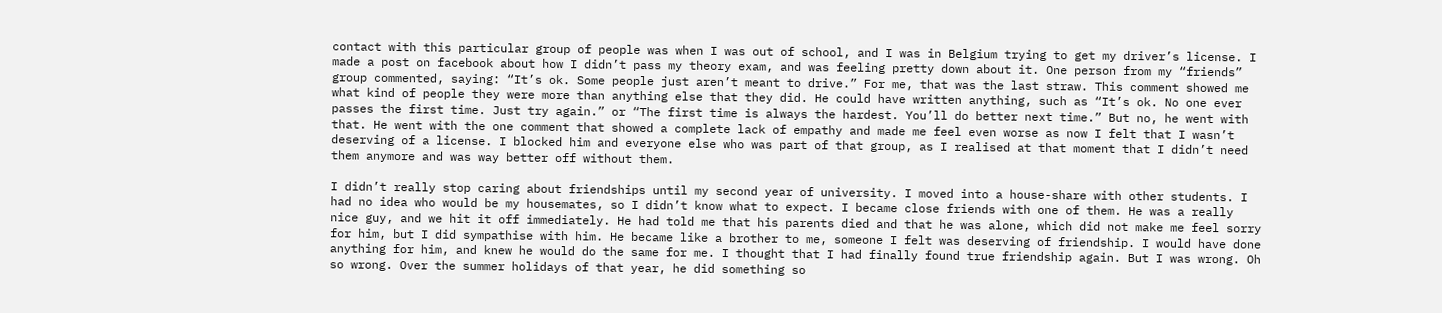contact with this particular group of people was when I was out of school, and I was in Belgium trying to get my driver’s license. I made a post on facebook about how I didn’t pass my theory exam, and was feeling pretty down about it. One person from my “friends” group commented, saying: “It’s ok. Some people just aren’t meant to drive.” For me, that was the last straw. This comment showed me what kind of people they were more than anything else that they did. He could have written anything, such as “It’s ok. No one ever passes the first time. Just try again.” or “The first time is always the hardest. You’ll do better next time.” But no, he went with that. He went with the one comment that showed a complete lack of empathy and made me feel even worse as now I felt that I wasn’t deserving of a license. I blocked him and everyone else who was part of that group, as I realised at that moment that I didn’t need them anymore and was way better off without them.

I didn’t really stop caring about friendships until my second year of university. I moved into a house-share with other students. I had no idea who would be my housemates, so I didn’t know what to expect. I became close friends with one of them. He was a really nice guy, and we hit it off immediately. He had told me that his parents died and that he was alone, which did not make me feel sorry for him, but I did sympathise with him. He became like a brother to me, someone I felt was deserving of friendship. I would have done anything for him, and knew he would do the same for me. I thought that I had finally found true friendship again. But I was wrong. Oh so wrong. Over the summer holidays of that year, he did something so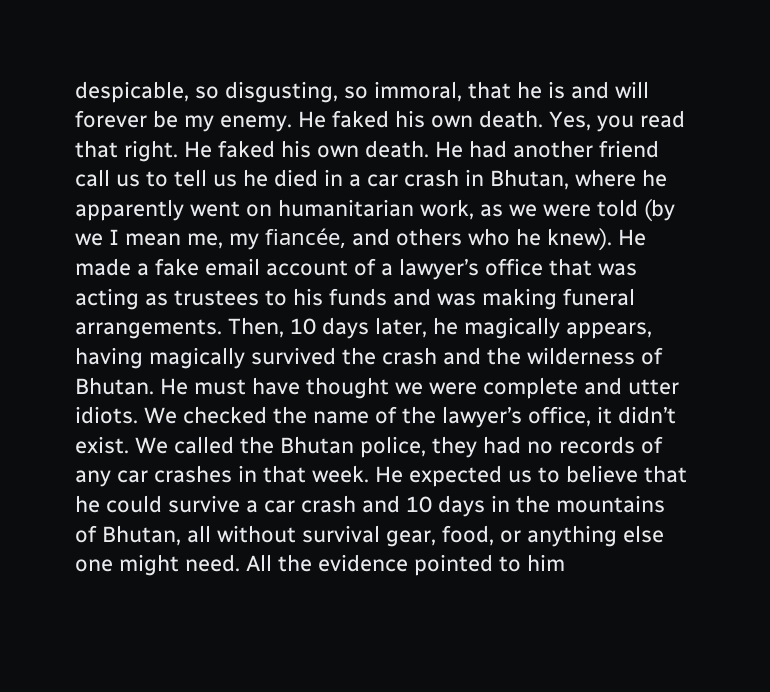despicable, so disgusting, so immoral, that he is and will forever be my enemy. He faked his own death. Yes, you read that right. He faked his own death. He had another friend call us to tell us he died in a car crash in Bhutan, where he apparently went on humanitarian work, as we were told (by we I mean me, my fiancée, and others who he knew). He made a fake email account of a lawyer’s office that was acting as trustees to his funds and was making funeral arrangements. Then, 10 days later, he magically appears, having magically survived the crash and the wilderness of Bhutan. He must have thought we were complete and utter idiots. We checked the name of the lawyer’s office, it didn’t exist. We called the Bhutan police, they had no records of any car crashes in that week. He expected us to believe that he could survive a car crash and 10 days in the mountains of Bhutan, all without survival gear, food, or anything else one might need. All the evidence pointed to him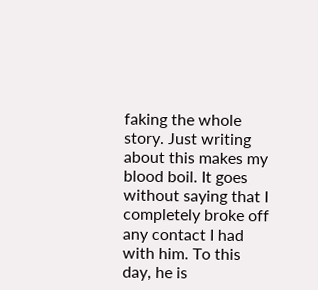faking the whole story. Just writing about this makes my blood boil. It goes without saying that I completely broke off any contact I had with him. To this day, he is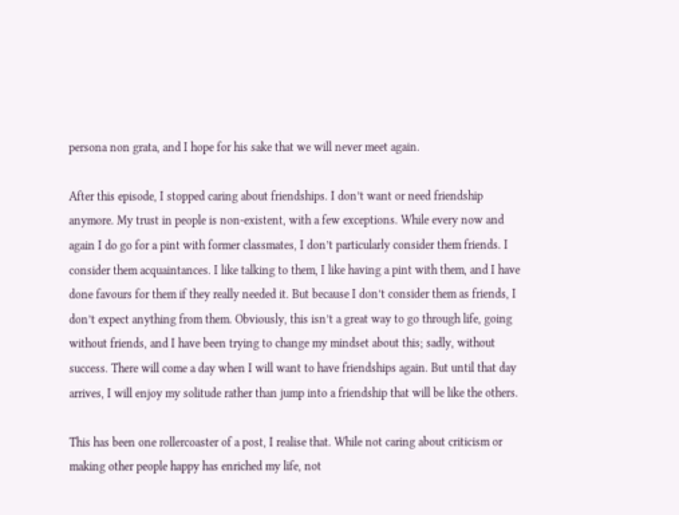persona non grata, and I hope for his sake that we will never meet again.

After this episode, I stopped caring about friendships. I don’t want or need friendship anymore. My trust in people is non-existent, with a few exceptions. While every now and again I do go for a pint with former classmates, I don’t particularly consider them friends. I consider them acquaintances. I like talking to them, I like having a pint with them, and I have done favours for them if they really needed it. But because I don’t consider them as friends, I don’t expect anything from them. Obviously, this isn’t a great way to go through life, going without friends, and I have been trying to change my mindset about this; sadly, without success. There will come a day when I will want to have friendships again. But until that day arrives, I will enjoy my solitude rather than jump into a friendship that will be like the others.

This has been one rollercoaster of a post, I realise that. While not caring about criticism or making other people happy has enriched my life, not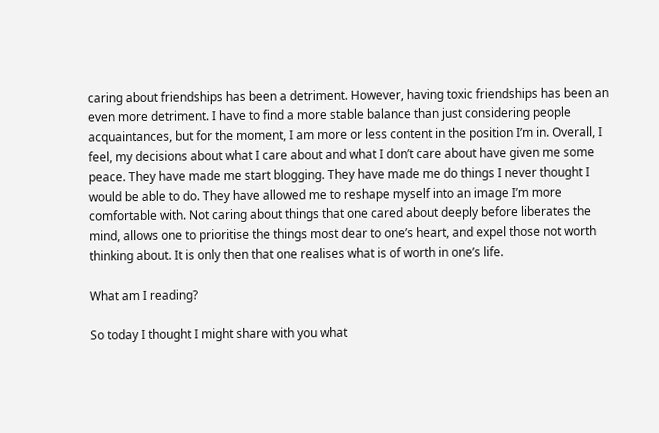caring about friendships has been a detriment. However, having toxic friendships has been an even more detriment. I have to find a more stable balance than just considering people acquaintances, but for the moment, I am more or less content in the position I’m in. Overall, I feel, my decisions about what I care about and what I don’t care about have given me some peace. They have made me start blogging. They have made me do things I never thought I would be able to do. They have allowed me to reshape myself into an image I’m more comfortable with. Not caring about things that one cared about deeply before liberates the mind, allows one to prioritise the things most dear to one’s heart, and expel those not worth thinking about. It is only then that one realises what is of worth in one’s life.

What am I reading?

So today I thought I might share with you what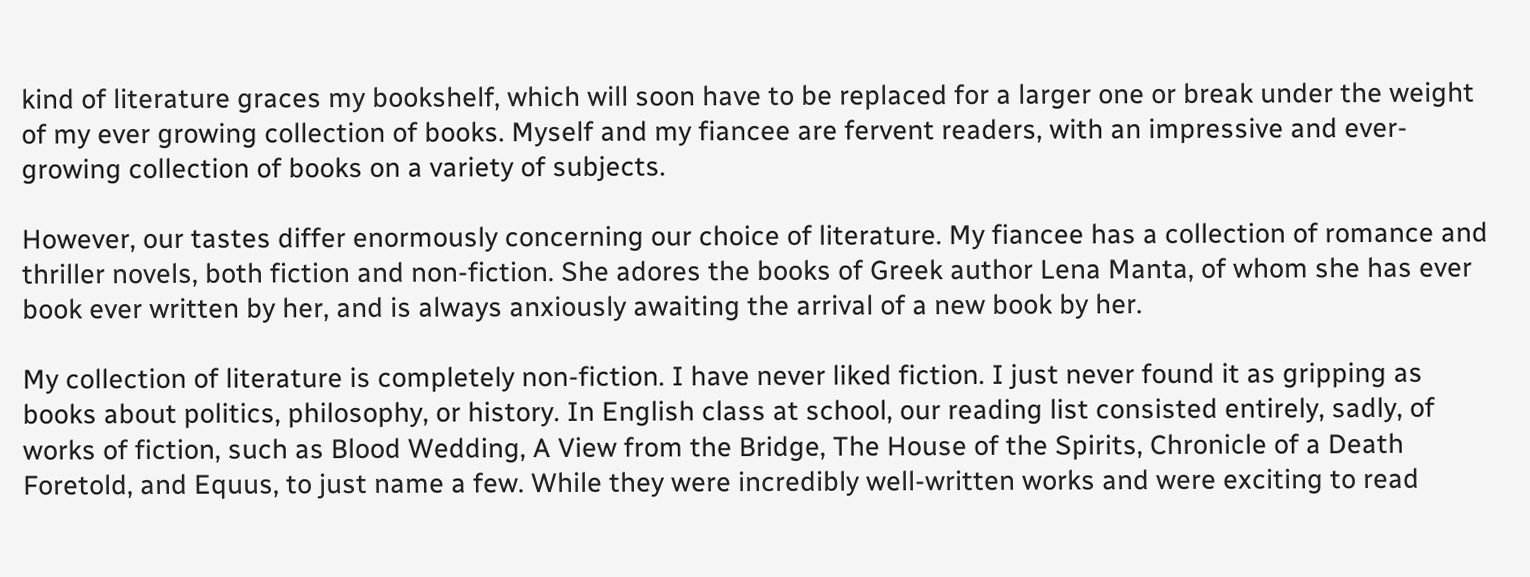kind of literature graces my bookshelf, which will soon have to be replaced for a larger one or break under the weight of my ever growing collection of books. Myself and my fiancee are fervent readers, with an impressive and ever-growing collection of books on a variety of subjects.

However, our tastes differ enormously concerning our choice of literature. My fiancee has a collection of romance and thriller novels, both fiction and non-fiction. She adores the books of Greek author Lena Manta, of whom she has ever book ever written by her, and is always anxiously awaiting the arrival of a new book by her.

My collection of literature is completely non-fiction. I have never liked fiction. I just never found it as gripping as books about politics, philosophy, or history. In English class at school, our reading list consisted entirely, sadly, of works of fiction, such as Blood Wedding, A View from the Bridge, The House of the Spirits, Chronicle of a Death Foretold, and Equus, to just name a few. While they were incredibly well-written works and were exciting to read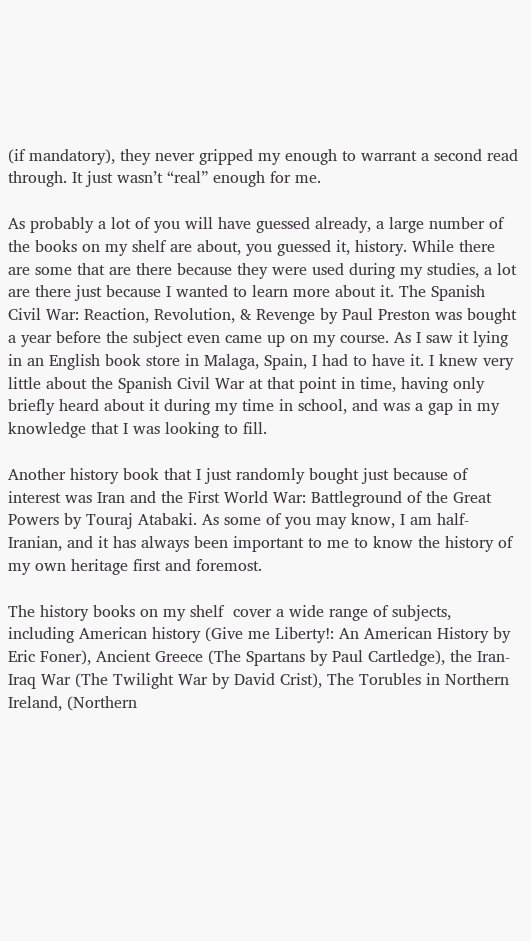(if mandatory), they never gripped my enough to warrant a second read through. It just wasn’t “real” enough for me.

As probably a lot of you will have guessed already, a large number of the books on my shelf are about, you guessed it, history. While there are some that are there because they were used during my studies, a lot are there just because I wanted to learn more about it. The Spanish Civil War: Reaction, Revolution, & Revenge by Paul Preston was bought a year before the subject even came up on my course. As I saw it lying in an English book store in Malaga, Spain, I had to have it. I knew very little about the Spanish Civil War at that point in time, having only briefly heard about it during my time in school, and was a gap in my knowledge that I was looking to fill.

Another history book that I just randomly bought just because of interest was Iran and the First World War: Battleground of the Great Powers by Touraj Atabaki. As some of you may know, I am half-Iranian, and it has always been important to me to know the history of my own heritage first and foremost.

The history books on my shelf  cover a wide range of subjects, including American history (Give me Liberty!: An American History by Eric Foner), Ancient Greece (The Spartans by Paul Cartledge), the Iran-Iraq War (The Twilight War by David Crist), The Torubles in Northern Ireland, (Northern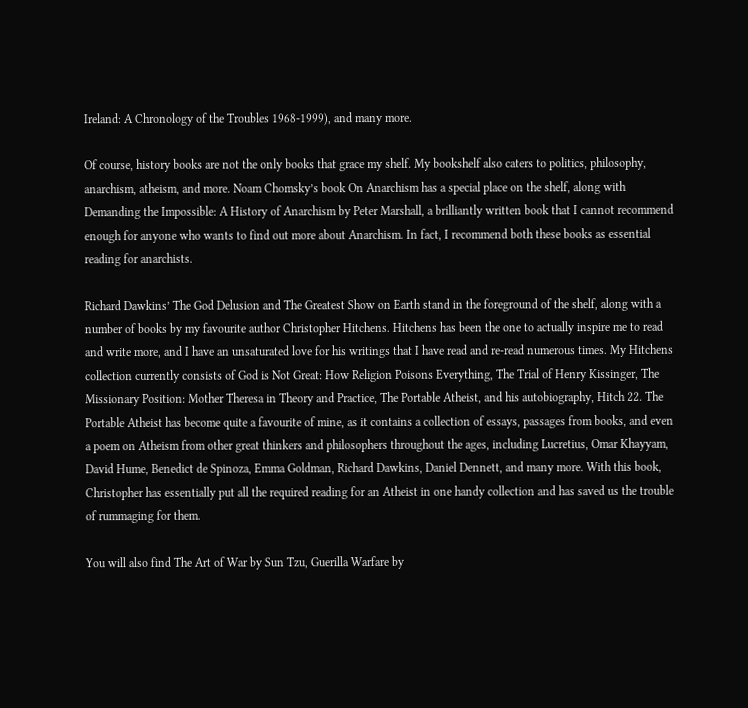Ireland: A Chronology of the Troubles 1968-1999), and many more.

Of course, history books are not the only books that grace my shelf. My bookshelf also caters to politics, philosophy, anarchism, atheism, and more. Noam Chomsky’s book On Anarchism has a special place on the shelf, along with Demanding the Impossible: A History of Anarchism by Peter Marshall, a brilliantly written book that I cannot recommend enough for anyone who wants to find out more about Anarchism. In fact, I recommend both these books as essential reading for anarchists.

Richard Dawkins’ The God Delusion and The Greatest Show on Earth stand in the foreground of the shelf, along with a number of books by my favourite author Christopher Hitchens. Hitchens has been the one to actually inspire me to read and write more, and I have an unsaturated love for his writings that I have read and re-read numerous times. My Hitchens collection currently consists of God is Not Great: How Religion Poisons Everything, The Trial of Henry Kissinger, The Missionary Position: Mother Theresa in Theory and Practice, The Portable Atheist, and his autobiography, Hitch 22. The Portable Atheist has become quite a favourite of mine, as it contains a collection of essays, passages from books, and even a poem on Atheism from other great thinkers and philosophers throughout the ages, including Lucretius, Omar Khayyam, David Hume, Benedict de Spinoza, Emma Goldman, Richard Dawkins, Daniel Dennett, and many more. With this book, Christopher has essentially put all the required reading for an Atheist in one handy collection and has saved us the trouble of rummaging for them.

You will also find The Art of War by Sun Tzu, Guerilla Warfare by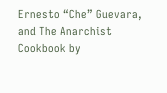Ernesto “Che” Guevara, and The Anarchist Cookbook by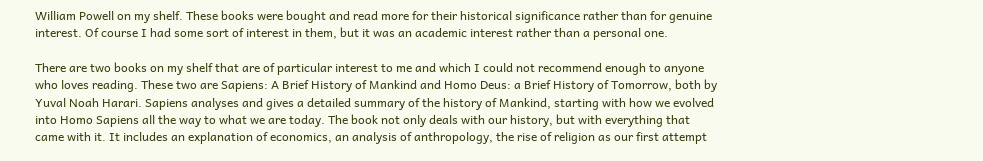William Powell on my shelf. These books were bought and read more for their historical significance rather than for genuine interest. Of course I had some sort of interest in them, but it was an academic interest rather than a personal one.

There are two books on my shelf that are of particular interest to me and which I could not recommend enough to anyone who loves reading. These two are Sapiens: A Brief History of Mankind and Homo Deus: a Brief History of Tomorrow, both by Yuval Noah Harari. Sapiens analyses and gives a detailed summary of the history of Mankind, starting with how we evolved into Homo Sapiens all the way to what we are today. The book not only deals with our history, but with everything that came with it. It includes an explanation of economics, an analysis of anthropology, the rise of religion as our first attempt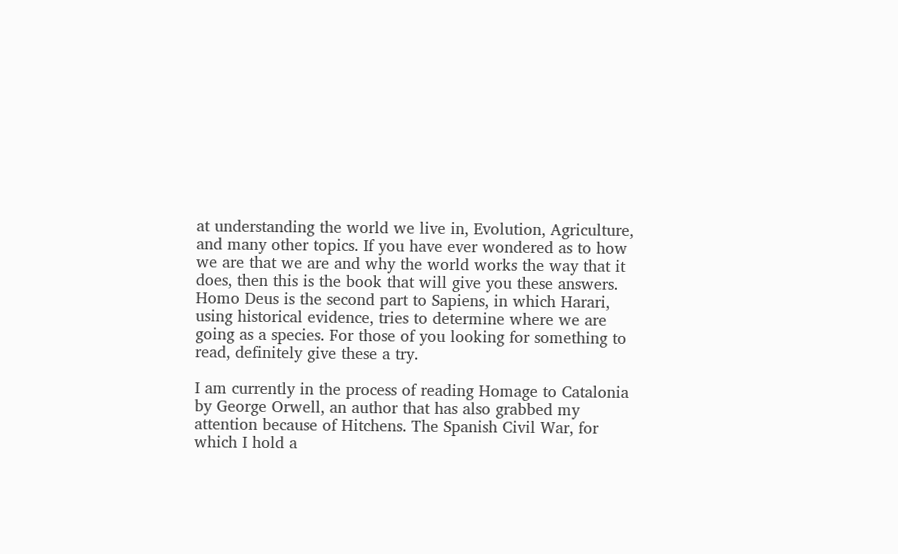at understanding the world we live in, Evolution, Agriculture, and many other topics. If you have ever wondered as to how we are that we are and why the world works the way that it does, then this is the book that will give you these answers. Homo Deus is the second part to Sapiens, in which Harari, using historical evidence, tries to determine where we are going as a species. For those of you looking for something to read, definitely give these a try.

I am currently in the process of reading Homage to Catalonia by George Orwell, an author that has also grabbed my attention because of Hitchens. The Spanish Civil War, for which I hold a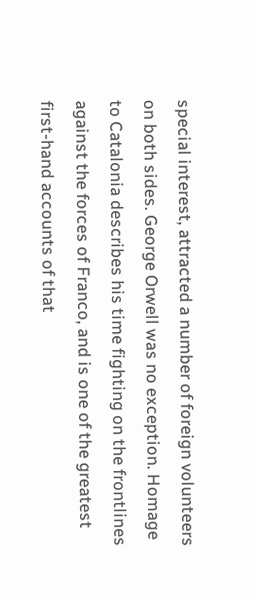special interest, attracted a number of foreign volunteers on both sides. George Orwell was no exception. Homage to Catalonia describes his time fighting on the frontlines against the forces of Franco, and is one of the greatest first-hand accounts of that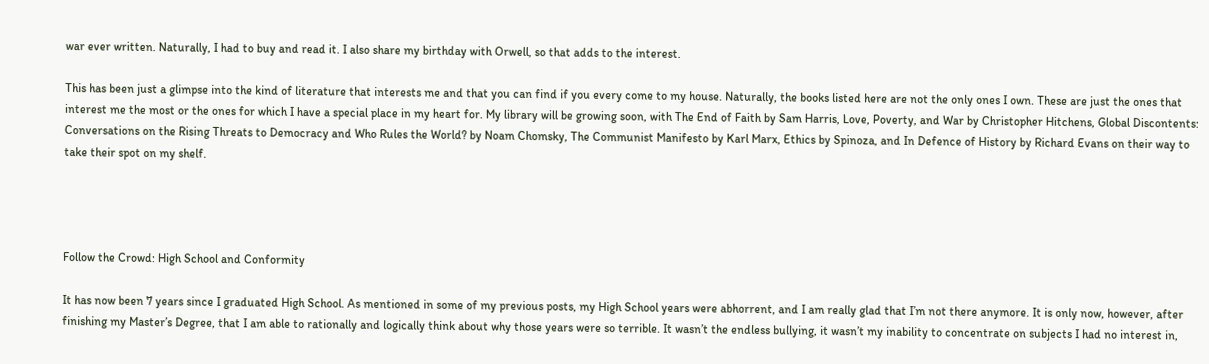war ever written. Naturally, I had to buy and read it. I also share my birthday with Orwell, so that adds to the interest.

This has been just a glimpse into the kind of literature that interests me and that you can find if you every come to my house. Naturally, the books listed here are not the only ones I own. These are just the ones that interest me the most or the ones for which I have a special place in my heart for. My library will be growing soon, with The End of Faith by Sam Harris, Love, Poverty, and War by Christopher Hitchens, Global Discontents: Conversations on the Rising Threats to Democracy and Who Rules the World? by Noam Chomsky, The Communist Manifesto by Karl Marx, Ethics by Spinoza, and In Defence of History by Richard Evans on their way to take their spot on my shelf.




Follow the Crowd: High School and Conformity

It has now been 7 years since I graduated High School. As mentioned in some of my previous posts, my High School years were abhorrent, and I am really glad that I’m not there anymore. It is only now, however, after finishing my Master’s Degree, that I am able to rationally and logically think about why those years were so terrible. It wasn’t the endless bullying, it wasn’t my inability to concentrate on subjects I had no interest in,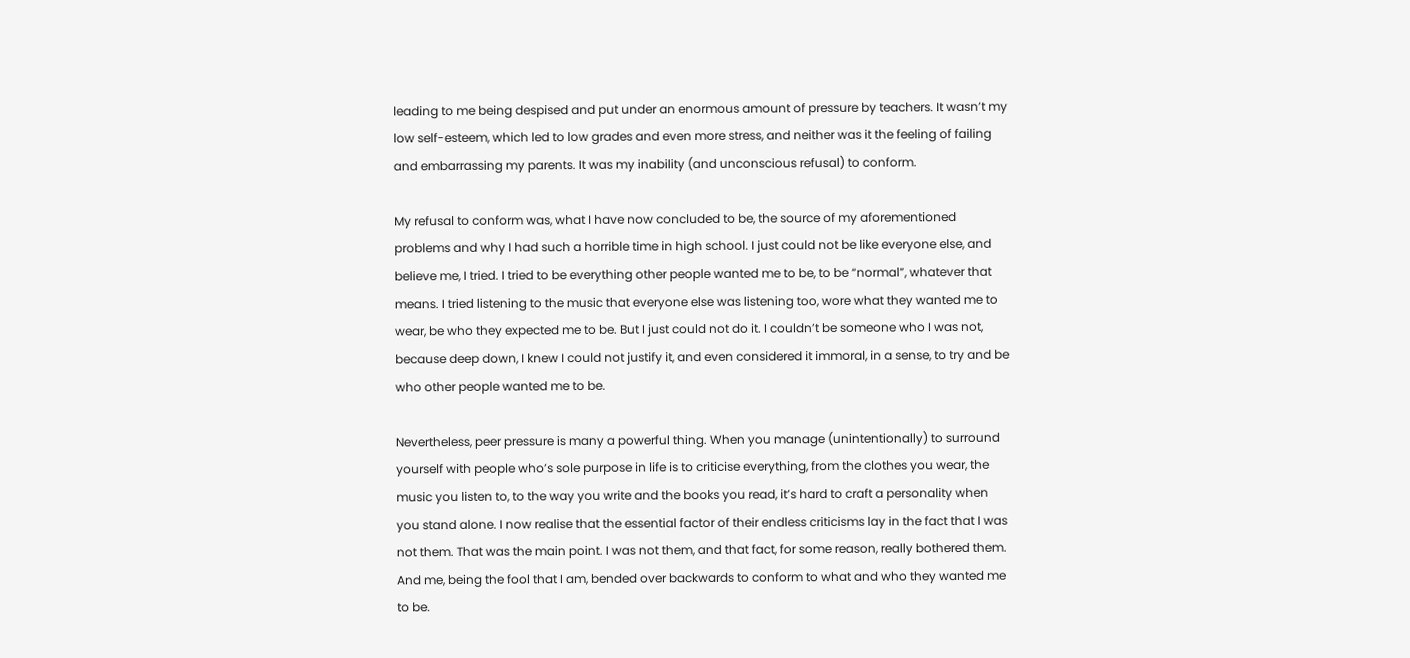leading to me being despised and put under an enormous amount of pressure by teachers. It wasn’t my low self-esteem, which led to low grades and even more stress, and neither was it the feeling of failing and embarrassing my parents. It was my inability (and unconscious refusal) to conform.

My refusal to conform was, what I have now concluded to be, the source of my aforementioned problems and why I had such a horrible time in high school. I just could not be like everyone else, and believe me, I tried. I tried to be everything other people wanted me to be, to be “normal”, whatever that means. I tried listening to the music that everyone else was listening too, wore what they wanted me to wear, be who they expected me to be. But I just could not do it. I couldn’t be someone who I was not, because deep down, I knew I could not justify it, and even considered it immoral, in a sense, to try and be who other people wanted me to be.

Nevertheless, peer pressure is many a powerful thing. When you manage (unintentionally) to surround yourself with people who’s sole purpose in life is to criticise everything, from the clothes you wear, the music you listen to, to the way you write and the books you read, it’s hard to craft a personality when you stand alone. I now realise that the essential factor of their endless criticisms lay in the fact that I was not them. That was the main point. I was not them, and that fact, for some reason, really bothered them. And me, being the fool that I am, bended over backwards to conform to what and who they wanted me to be.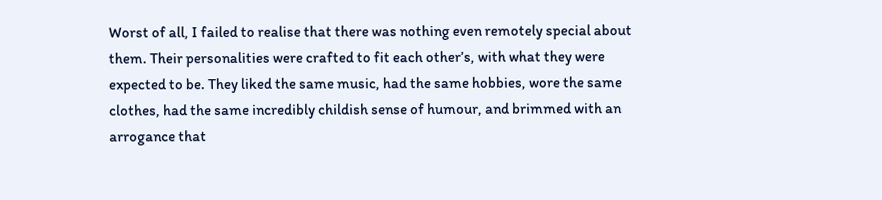Worst of all, I failed to realise that there was nothing even remotely special about them. Their personalities were crafted to fit each other’s, with what they were expected to be. They liked the same music, had the same hobbies, wore the same clothes, had the same incredibly childish sense of humour, and brimmed with an arrogance that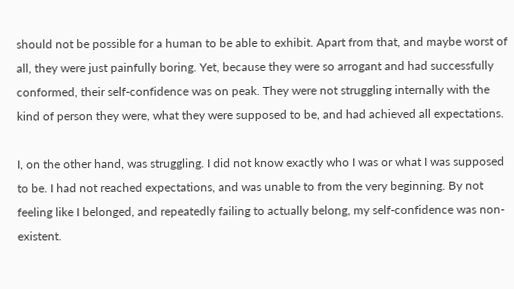should not be possible for a human to be able to exhibit. Apart from that, and maybe worst of all, they were just painfully boring. Yet, because they were so arrogant and had successfully conformed, their self-confidence was on peak. They were not struggling internally with the kind of person they were, what they were supposed to be, and had achieved all expectations.

I, on the other hand, was struggling. I did not know exactly who I was or what I was supposed to be. I had not reached expectations, and was unable to from the very beginning. By not feeling like I belonged, and repeatedly failing to actually belong, my self-confidence was non-existent.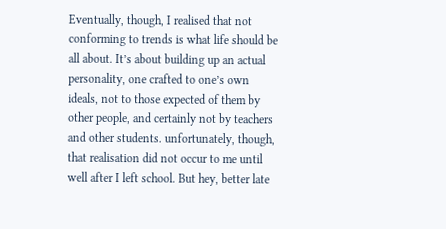Eventually, though, I realised that not conforming to trends is what life should be all about. It’s about building up an actual personality, one crafted to one’s own ideals, not to those expected of them by other people, and certainly not by teachers and other students. unfortunately, though, that realisation did not occur to me until well after I left school. But hey, better late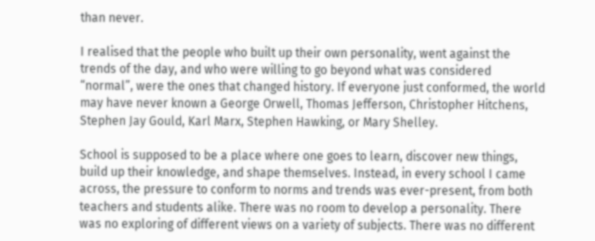than never.

I realised that the people who built up their own personality, went against the trends of the day, and who were willing to go beyond what was considered “normal”, were the ones that changed history. If everyone just conformed, the world may have never known a George Orwell, Thomas Jefferson, Christopher Hitchens, Stephen Jay Gould, Karl Marx, Stephen Hawking, or Mary Shelley.

School is supposed to be a place where one goes to learn, discover new things, build up their knowledge, and shape themselves. Instead, in every school I came across, the pressure to conform to norms and trends was ever-present, from both teachers and students alike. There was no room to develop a personality. There was no exploring of different views on a variety of subjects. There was no different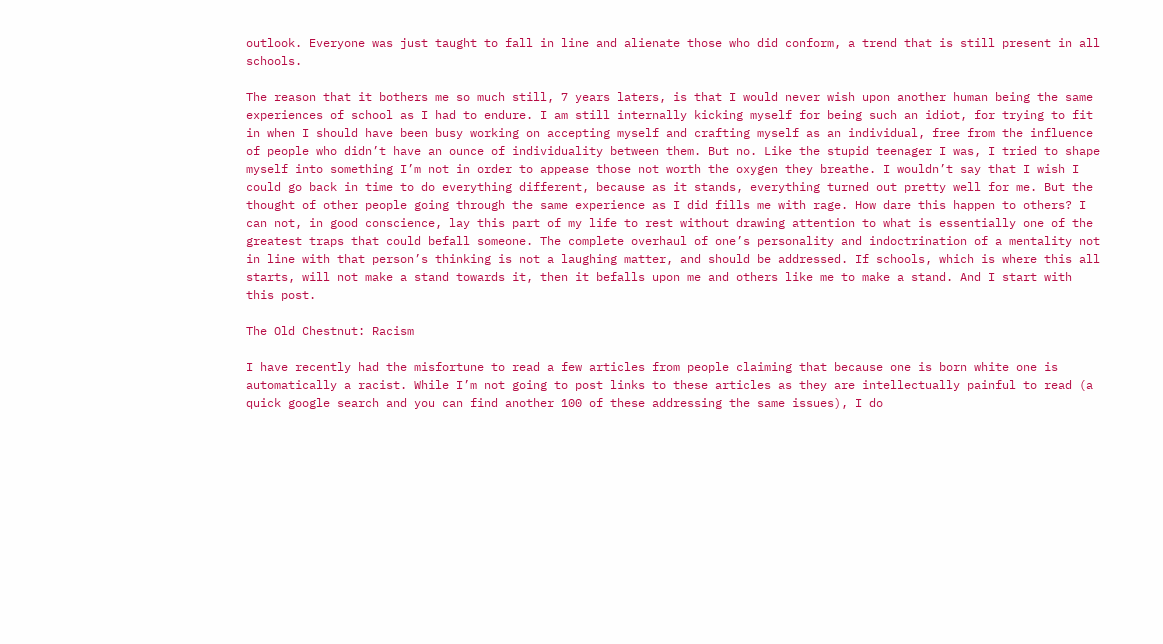outlook. Everyone was just taught to fall in line and alienate those who did conform, a trend that is still present in all schools.

The reason that it bothers me so much still, 7 years laters, is that I would never wish upon another human being the same experiences of school as I had to endure. I am still internally kicking myself for being such an idiot, for trying to fit in when I should have been busy working on accepting myself and crafting myself as an individual, free from the influence of people who didn’t have an ounce of individuality between them. But no. Like the stupid teenager I was, I tried to shape myself into something I’m not in order to appease those not worth the oxygen they breathe. I wouldn’t say that I wish I could go back in time to do everything different, because as it stands, everything turned out pretty well for me. But the thought of other people going through the same experience as I did fills me with rage. How dare this happen to others? I can not, in good conscience, lay this part of my life to rest without drawing attention to what is essentially one of the greatest traps that could befall someone. The complete overhaul of one’s personality and indoctrination of a mentality not in line with that person’s thinking is not a laughing matter, and should be addressed. If schools, which is where this all starts, will not make a stand towards it, then it befalls upon me and others like me to make a stand. And I start with this post.

The Old Chestnut: Racism

I have recently had the misfortune to read a few articles from people claiming that because one is born white one is automatically a racist. While I’m not going to post links to these articles as they are intellectually painful to read (a quick google search and you can find another 100 of these addressing the same issues), I do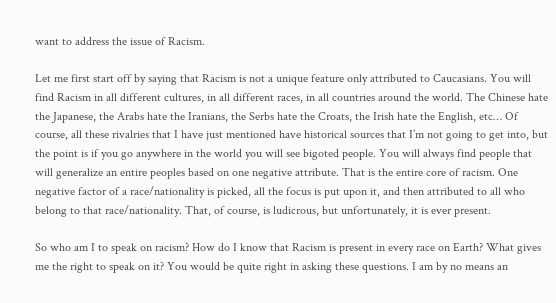want to address the issue of Racism.

Let me first start off by saying that Racism is not a unique feature only attributed to Caucasians. You will find Racism in all different cultures, in all different races, in all countries around the world. The Chinese hate the Japanese, the Arabs hate the Iranians, the Serbs hate the Croats, the Irish hate the English, etc… Of course, all these rivalries that I have just mentioned have historical sources that I’m not going to get into, but the point is if you go anywhere in the world you will see bigoted people. You will always find people that will generalize an entire peoples based on one negative attribute. That is the entire core of racism. One negative factor of a race/nationality is picked, all the focus is put upon it, and then attributed to all who belong to that race/nationality. That, of course, is ludicrous, but unfortunately, it is ever present.

So who am I to speak on racism? How do I know that Racism is present in every race on Earth? What gives me the right to speak on it? You would be quite right in asking these questions. I am by no means an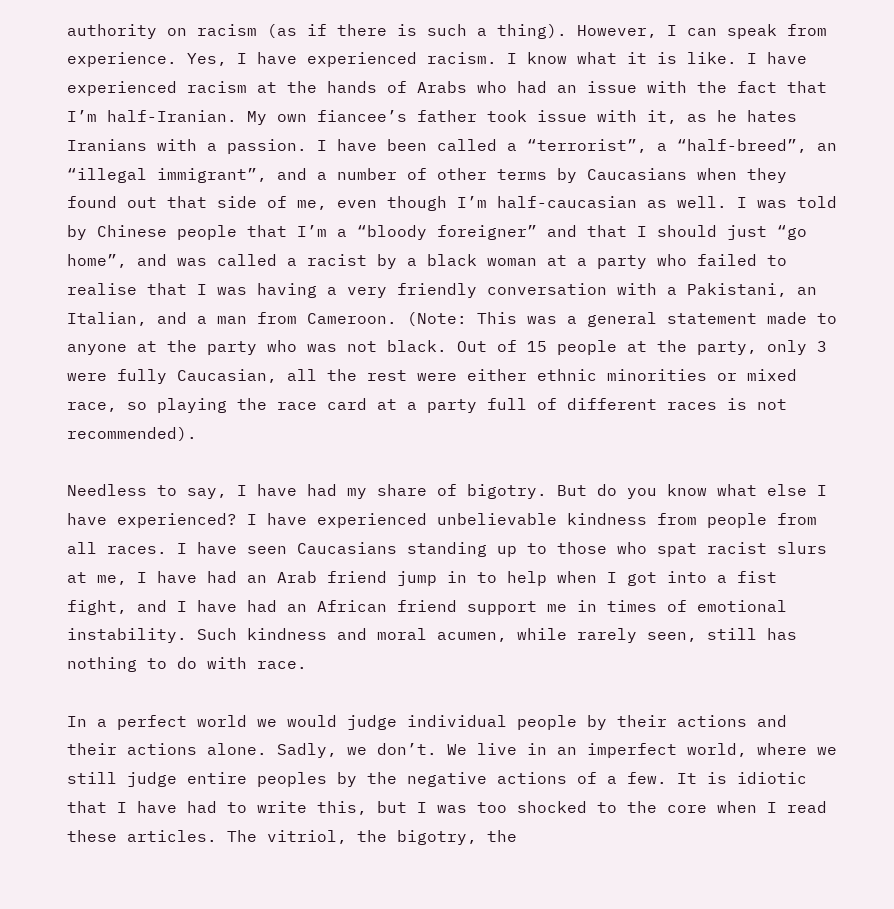authority on racism (as if there is such a thing). However, I can speak from experience. Yes, I have experienced racism. I know what it is like. I have experienced racism at the hands of Arabs who had an issue with the fact that I’m half-Iranian. My own fiancee’s father took issue with it, as he hates Iranians with a passion. I have been called a “terrorist”, a “half-breed”, an “illegal immigrant”, and a number of other terms by Caucasians when they found out that side of me, even though I’m half-caucasian as well. I was told by Chinese people that I’m a “bloody foreigner” and that I should just “go home”, and was called a racist by a black woman at a party who failed to realise that I was having a very friendly conversation with a Pakistani, an Italian, and a man from Cameroon. (Note: This was a general statement made to anyone at the party who was not black. Out of 15 people at the party, only 3 were fully Caucasian, all the rest were either ethnic minorities or mixed race, so playing the race card at a party full of different races is not recommended).

Needless to say, I have had my share of bigotry. But do you know what else I have experienced? I have experienced unbelievable kindness from people from all races. I have seen Caucasians standing up to those who spat racist slurs at me, I have had an Arab friend jump in to help when I got into a fist fight, and I have had an African friend support me in times of emotional instability. Such kindness and moral acumen, while rarely seen, still has nothing to do with race.

In a perfect world we would judge individual people by their actions and their actions alone. Sadly, we don’t. We live in an imperfect world, where we still judge entire peoples by the negative actions of a few. It is idiotic that I have had to write this, but I was too shocked to the core when I read these articles. The vitriol, the bigotry, the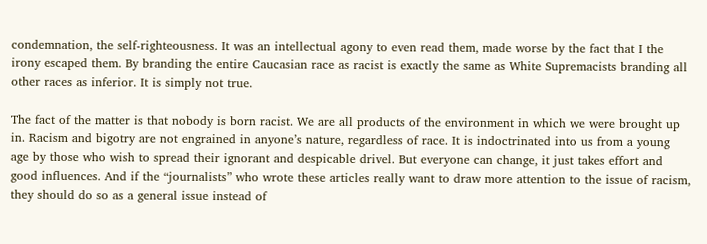condemnation, the self-righteousness. It was an intellectual agony to even read them, made worse by the fact that I the irony escaped them. By branding the entire Caucasian race as racist is exactly the same as White Supremacists branding all other races as inferior. It is simply not true.

The fact of the matter is that nobody is born racist. We are all products of the environment in which we were brought up in. Racism and bigotry are not engrained in anyone’s nature, regardless of race. It is indoctrinated into us from a young age by those who wish to spread their ignorant and despicable drivel. But everyone can change, it just takes effort and good influences. And if the “journalists” who wrote these articles really want to draw more attention to the issue of racism, they should do so as a general issue instead of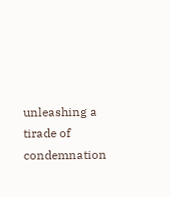unleashing a tirade of condemnation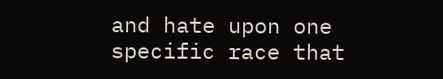and hate upon one specific race that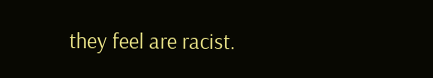they feel are racist.